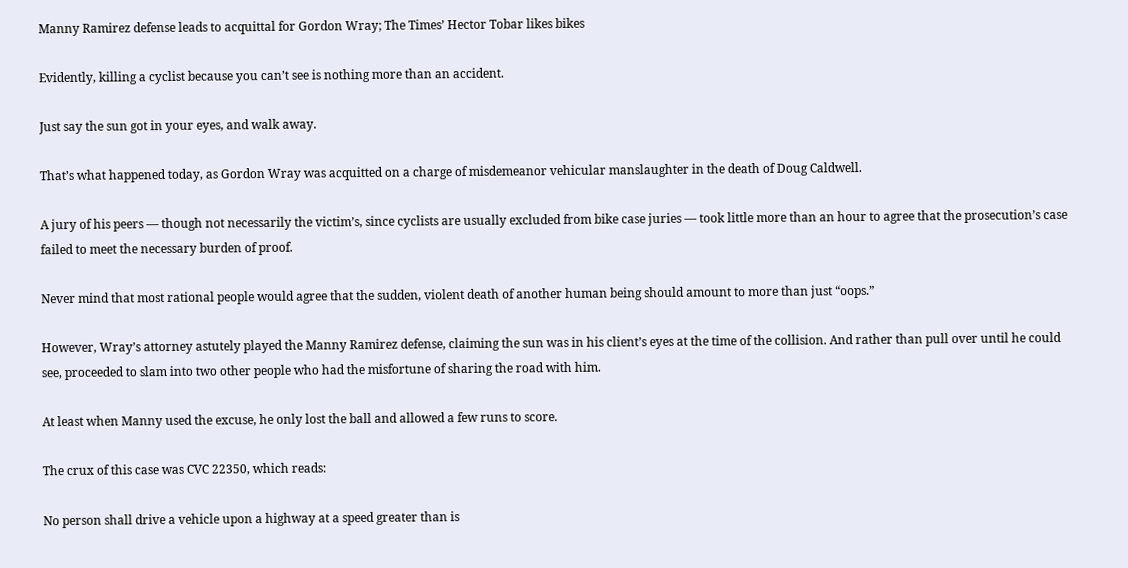Manny Ramirez defense leads to acquittal for Gordon Wray; The Times’ Hector Tobar likes bikes

Evidently, killing a cyclist because you can’t see is nothing more than an accident.

Just say the sun got in your eyes, and walk away.

That’s what happened today, as Gordon Wray was acquitted on a charge of misdemeanor vehicular manslaughter in the death of Doug Caldwell.

A jury of his peers — though not necessarily the victim’s, since cyclists are usually excluded from bike case juries — took little more than an hour to agree that the prosecution’s case failed to meet the necessary burden of proof.

Never mind that most rational people would agree that the sudden, violent death of another human being should amount to more than just “oops.”

However, Wray’s attorney astutely played the Manny Ramirez defense, claiming the sun was in his client’s eyes at the time of the collision. And rather than pull over until he could see, proceeded to slam into two other people who had the misfortune of sharing the road with him.

At least when Manny used the excuse, he only lost the ball and allowed a few runs to score.

The crux of this case was CVC 22350, which reads:

No person shall drive a vehicle upon a highway at a speed greater than is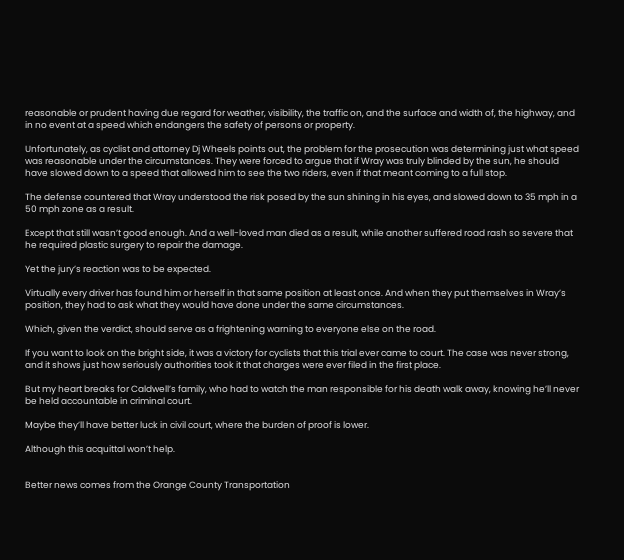reasonable or prudent having due regard for weather, visibility, the traffic on, and the surface and width of, the highway, and in no event at a speed which endangers the safety of persons or property.

Unfortunately, as cyclist and attorney Dj Wheels points out, the problem for the prosecution was determining just what speed was reasonable under the circumstances. They were forced to argue that if Wray was truly blinded by the sun, he should have slowed down to a speed that allowed him to see the two riders, even if that meant coming to a full stop.

The defense countered that Wray understood the risk posed by the sun shining in his eyes, and slowed down to 35 mph in a 50 mph zone as a result.

Except that still wasn’t good enough. And a well-loved man died as a result, while another suffered road rash so severe that he required plastic surgery to repair the damage.

Yet the jury’s reaction was to be expected.

Virtually every driver has found him or herself in that same position at least once. And when they put themselves in Wray’s position, they had to ask what they would have done under the same circumstances.

Which, given the verdict, should serve as a frightening warning to everyone else on the road.

If you want to look on the bright side, it was a victory for cyclists that this trial ever came to court. The case was never strong, and it shows just how seriously authorities took it that charges were ever filed in the first place.

But my heart breaks for Caldwell’s family, who had to watch the man responsible for his death walk away, knowing he’ll never be held accountable in criminal court.

Maybe they’ll have better luck in civil court, where the burden of proof is lower.

Although this acquittal won’t help.


Better news comes from the Orange County Transportation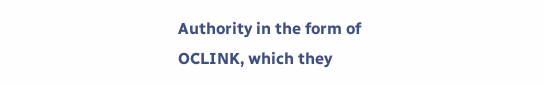Authority in the form of OCLINK, which they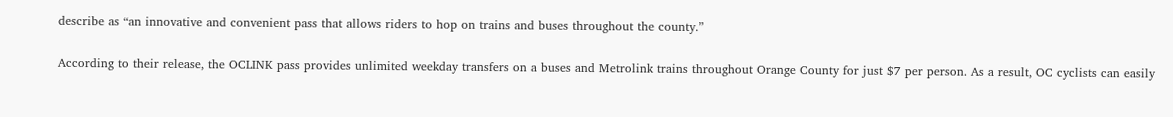describe as “an innovative and convenient pass that allows riders to hop on trains and buses throughout the county.”

According to their release, the OCLINK pass provides unlimited weekday transfers on a buses and Metrolink trains throughout Orange County for just $7 per person. As a result, OC cyclists can easily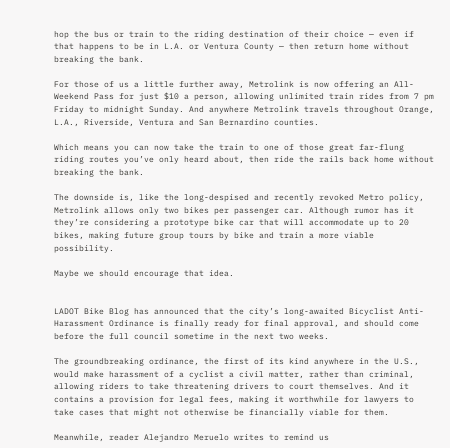hop the bus or train to the riding destination of their choice — even if that happens to be in L.A. or Ventura County — then return home without breaking the bank.

For those of us a little further away, Metrolink is now offering an All-Weekend Pass for just $10 a person, allowing unlimited train rides from 7 pm Friday to midnight Sunday. And anywhere Metrolink travels throughout Orange, L.A., Riverside, Ventura and San Bernardino counties.

Which means you can now take the train to one of those great far-flung riding routes you’ve only heard about, then ride the rails back home without breaking the bank.

The downside is, like the long-despised and recently revoked Metro policy, Metrolink allows only two bikes per passenger car. Although rumor has it they’re considering a prototype bike car that will accommodate up to 20 bikes, making future group tours by bike and train a more viable possibility.

Maybe we should encourage that idea.


LADOT Bike Blog has announced that the city’s long-awaited Bicyclist Anti-Harassment Ordinance is finally ready for final approval, and should come before the full council sometime in the next two weeks.

The groundbreaking ordinance, the first of its kind anywhere in the U.S., would make harassment of a cyclist a civil matter, rather than criminal, allowing riders to take threatening drivers to court themselves. And it contains a provision for legal fees, making it worthwhile for lawyers to take cases that might not otherwise be financially viable for them.

Meanwhile, reader Alejandro Meruelo writes to remind us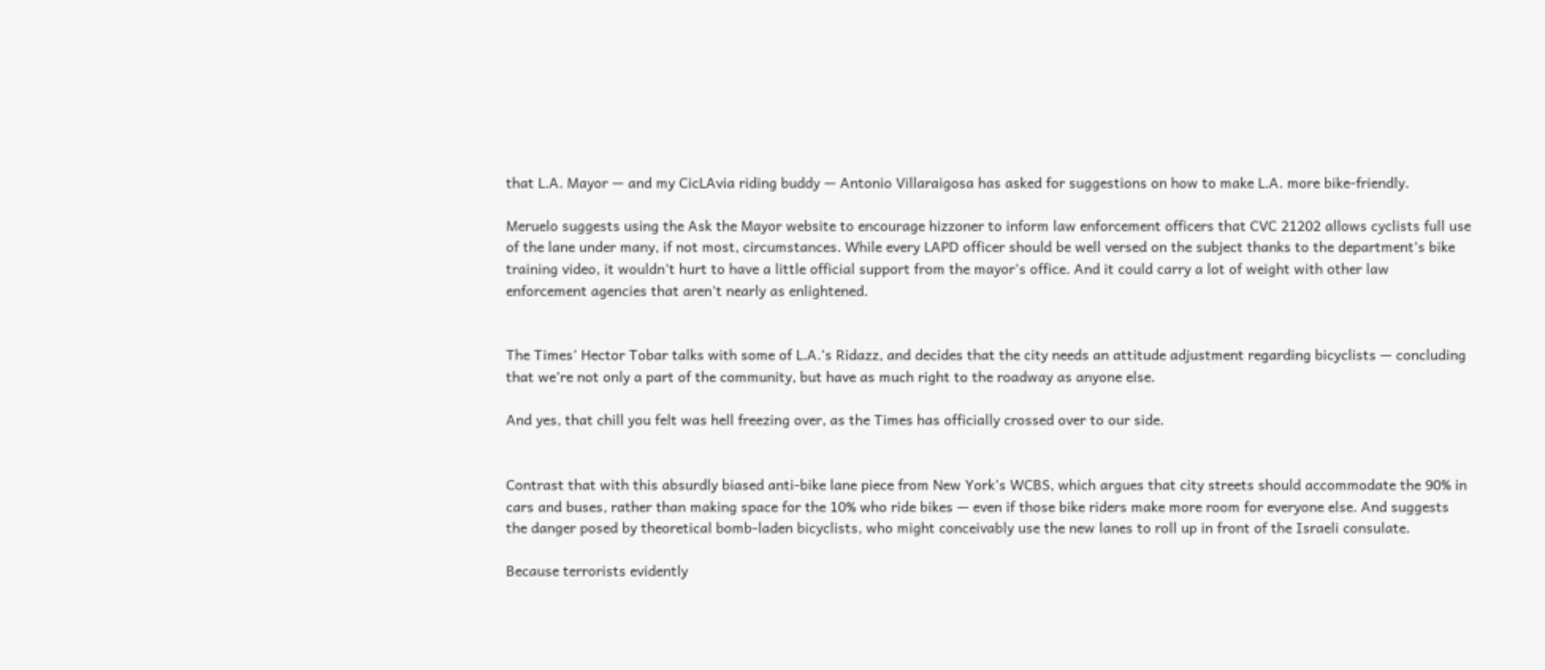that L.A. Mayor — and my CicLAvia riding buddy — Antonio Villaraigosa has asked for suggestions on how to make L.A. more bike-friendly.

Meruelo suggests using the Ask the Mayor website to encourage hizzoner to inform law enforcement officers that CVC 21202 allows cyclists full use of the lane under many, if not most, circumstances. While every LAPD officer should be well versed on the subject thanks to the department’s bike training video, it wouldn’t hurt to have a little official support from the mayor’s office. And it could carry a lot of weight with other law enforcement agencies that aren’t nearly as enlightened.


The Times’ Hector Tobar talks with some of L.A.’s Ridazz, and decides that the city needs an attitude adjustment regarding bicyclists — concluding that we’re not only a part of the community, but have as much right to the roadway as anyone else.

And yes, that chill you felt was hell freezing over, as the Times has officially crossed over to our side.


Contrast that with this absurdly biased anti-bike lane piece from New York’s WCBS, which argues that city streets should accommodate the 90% in cars and buses, rather than making space for the 10% who ride bikes — even if those bike riders make more room for everyone else. And suggests the danger posed by theoretical bomb-laden bicyclists, who might conceivably use the new lanes to roll up in front of the Israeli consulate.

Because terrorists evidently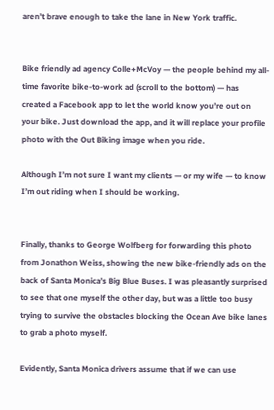aren’t brave enough to take the lane in New York traffic.


Bike friendly ad agency Colle+McVoy — the people behind my all-time favorite bike-to-work ad (scroll to the bottom) — has created a Facebook app to let the world know you’re out on your bike. Just download the app, and it will replace your profile photo with the Out Biking image when you ride.

Although I’m not sure I want my clients — or my wife — to know I’m out riding when I should be working.


Finally, thanks to George Wolfberg for forwarding this photo from Jonathon Weiss, showing the new bike-friendly ads on the back of Santa Monica’s Big Blue Buses. I was pleasantly surprised to see that one myself the other day, but was a little too busy trying to survive the obstacles blocking the Ocean Ave bike lanes to grab a photo myself.

Evidently, Santa Monica drivers assume that if we can use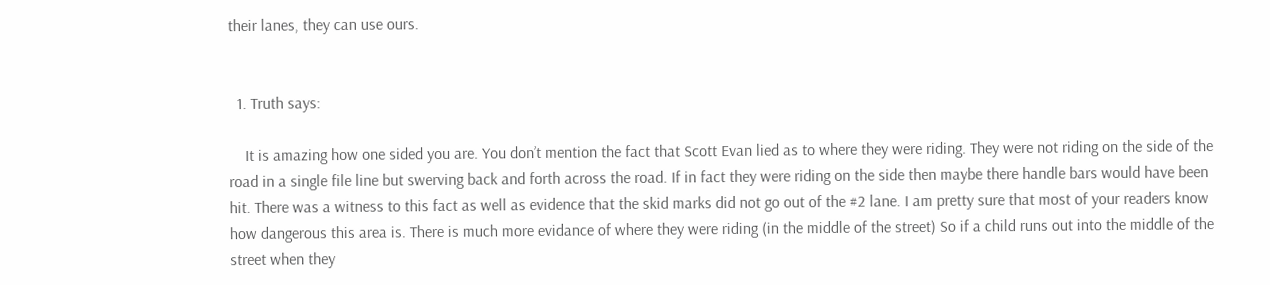their lanes, they can use ours.


  1. Truth says:

    It is amazing how one sided you are. You don’t mention the fact that Scott Evan lied as to where they were riding. They were not riding on the side of the road in a single file line but swerving back and forth across the road. If in fact they were riding on the side then maybe there handle bars would have been hit. There was a witness to this fact as well as evidence that the skid marks did not go out of the #2 lane. I am pretty sure that most of your readers know how dangerous this area is. There is much more evidance of where they were riding (in the middle of the street) So if a child runs out into the middle of the street when they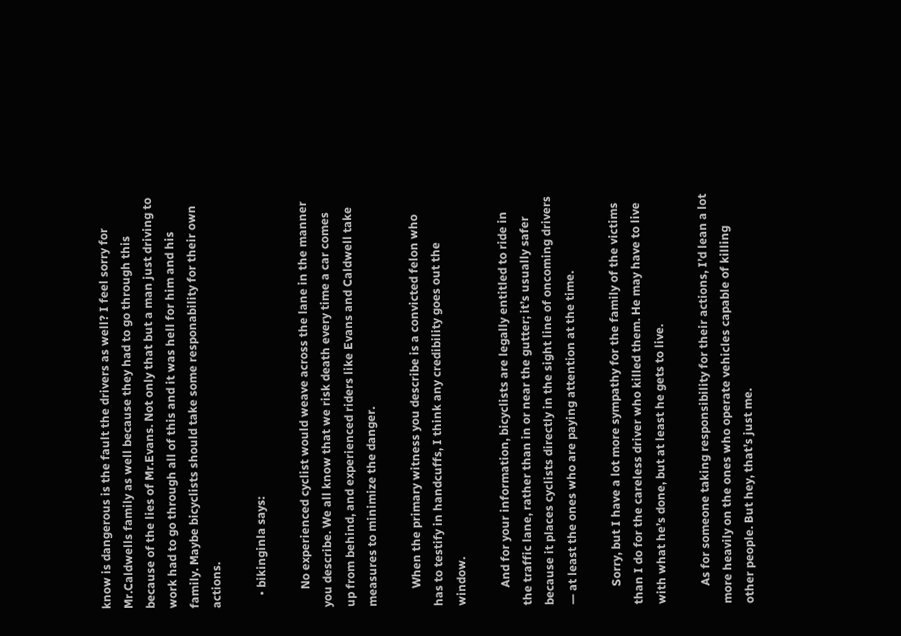know is dangerous is the fault the drivers as well? I feel sorry for Mr.Caldwells family as well because they had to go through this because of the lies of Mr.Evans. Not only that but a man just driving to work had to go through all of this and it was hell for him and his family. Maybe bicyclists should take some responability for their own actions.

    • bikinginla says:

      No experienced cyclist would weave across the lane in the manner you describe. We all know that we risk death every time a car comes up from behind, and experienced riders like Evans and Caldwell take measures to minimize the danger.

      When the primary witness you describe is a convicted felon who has to testify in handcuffs, I think any credibility goes out the window.

      And for your information, bicyclists are legally entitled to ride in the traffic lane, rather than in or near the gutter; it’s usually safer because it places cyclists directly in the sight line of oncoming drivers — at least the ones who are paying attention at the time.

      Sorry, but I have a lot more sympathy for the family of the victims than I do for the careless driver who killed them. He may have to live with what he’s done, but at least he gets to live.

      As for someone taking responsibility for their actions, I’d lean a lot more heavily on the ones who operate vehicles capable of killing other people. But hey, that’s just me.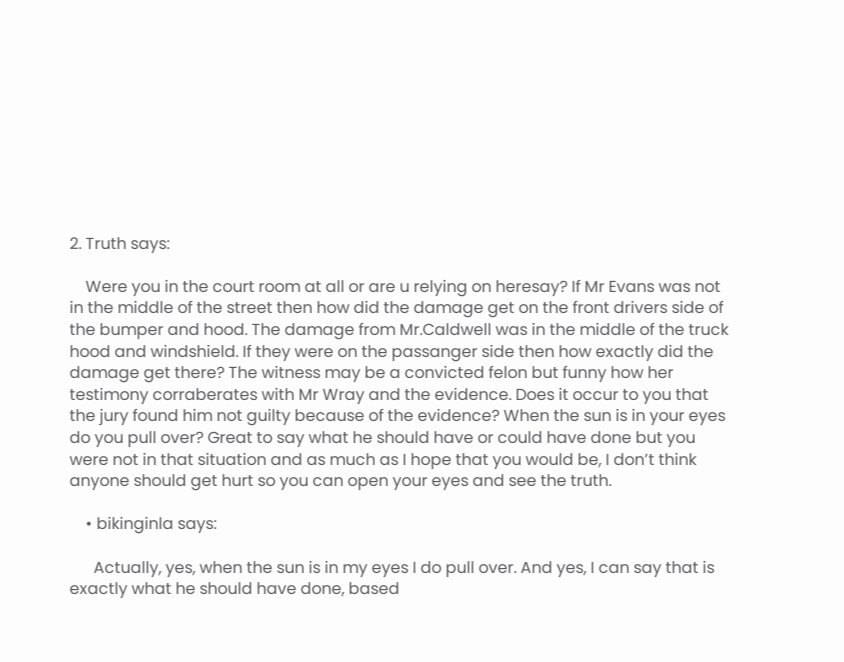2. Truth says:

    Were you in the court room at all or are u relying on heresay? If Mr Evans was not in the middle of the street then how did the damage get on the front drivers side of the bumper and hood. The damage from Mr.Caldwell was in the middle of the truck hood and windshield. If they were on the passanger side then how exactly did the damage get there? The witness may be a convicted felon but funny how her testimony corraberates with Mr Wray and the evidence. Does it occur to you that the jury found him not guilty because of the evidence? When the sun is in your eyes do you pull over? Great to say what he should have or could have done but you were not in that situation and as much as I hope that you would be, I don’t think anyone should get hurt so you can open your eyes and see the truth.

    • bikinginla says:

      Actually, yes, when the sun is in my eyes I do pull over. And yes, I can say that is exactly what he should have done, based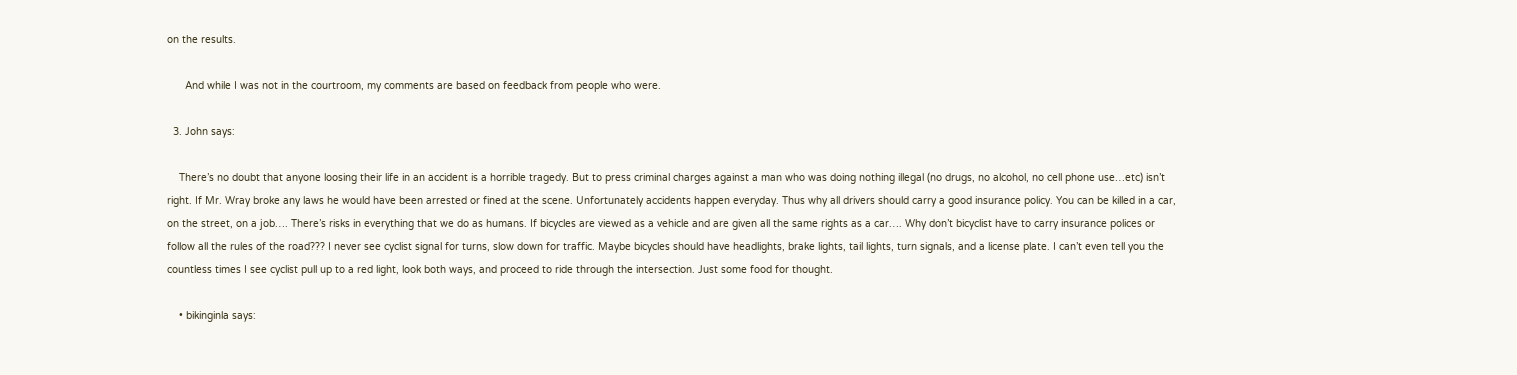on the results.

      And while I was not in the courtroom, my comments are based on feedback from people who were.

  3. John says:

    There’s no doubt that anyone loosing their life in an accident is a horrible tragedy. But to press criminal charges against a man who was doing nothing illegal (no drugs, no alcohol, no cell phone use…etc) isn’t right. If Mr. Wray broke any laws he would have been arrested or fined at the scene. Unfortunately accidents happen everyday. Thus why all drivers should carry a good insurance policy. You can be killed in a car, on the street, on a job…. There’s risks in everything that we do as humans. If bicycles are viewed as a vehicle and are given all the same rights as a car…. Why don’t bicyclist have to carry insurance polices or follow all the rules of the road??? I never see cyclist signal for turns, slow down for traffic. Maybe bicycles should have headlights, brake lights, tail lights, turn signals, and a license plate. I can’t even tell you the countless times I see cyclist pull up to a red light, look both ways, and proceed to ride through the intersection. Just some food for thought.

    • bikinginla says: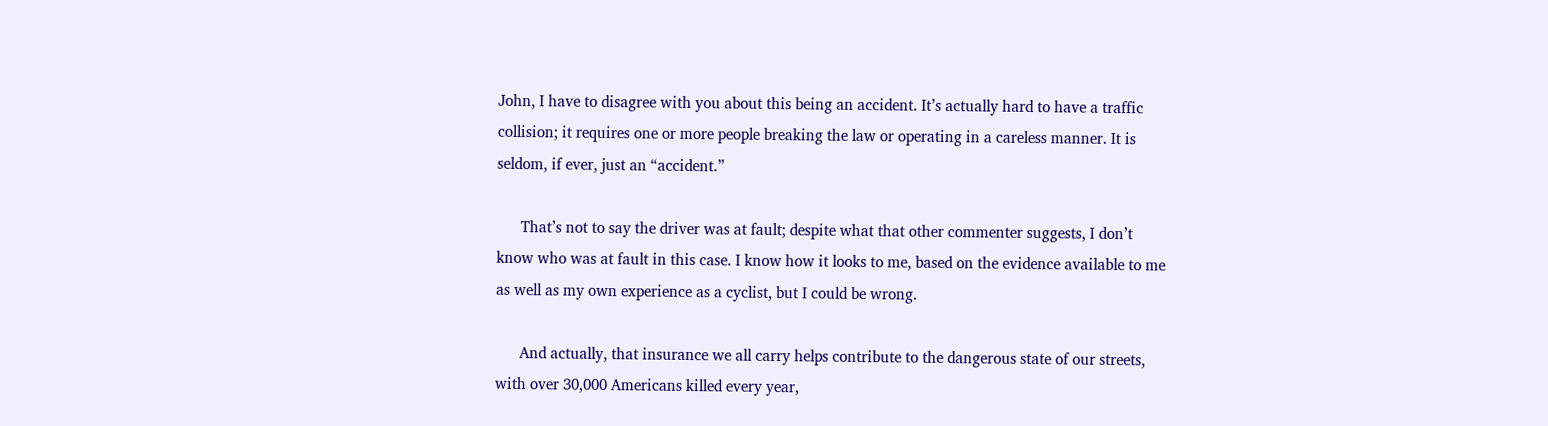John, I have to disagree with you about this being an accident. It’s actually hard to have a traffic collision; it requires one or more people breaking the law or operating in a careless manner. It is seldom, if ever, just an “accident.”

      That’s not to say the driver was at fault; despite what that other commenter suggests, I don’t know who was at fault in this case. I know how it looks to me, based on the evidence available to me as well as my own experience as a cyclist, but I could be wrong.

      And actually, that insurance we all carry helps contribute to the dangerous state of our streets, with over 30,000 Americans killed every year,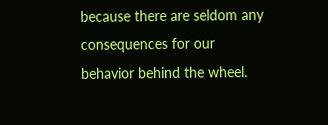because there are seldom any consequences for our behavior behind the wheel.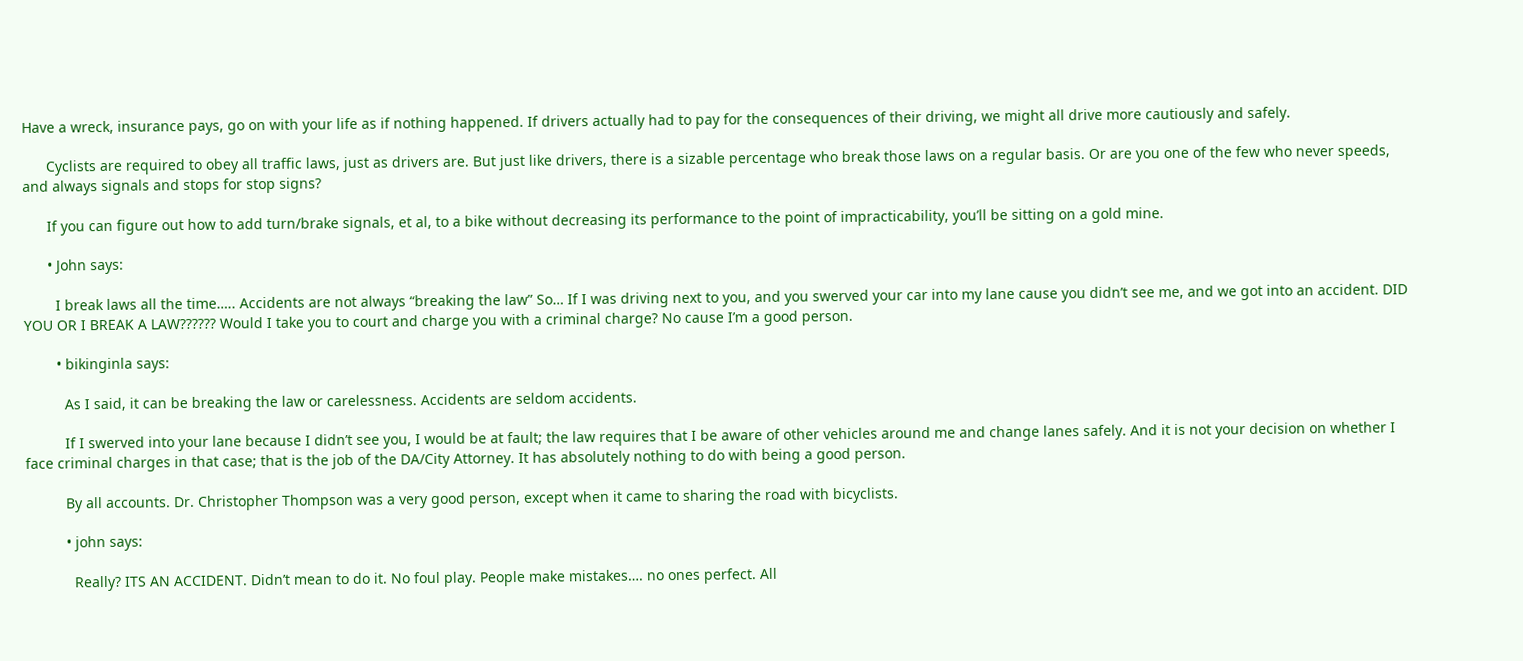Have a wreck, insurance pays, go on with your life as if nothing happened. If drivers actually had to pay for the consequences of their driving, we might all drive more cautiously and safely.

      Cyclists are required to obey all traffic laws, just as drivers are. But just like drivers, there is a sizable percentage who break those laws on a regular basis. Or are you one of the few who never speeds, and always signals and stops for stop signs?

      If you can figure out how to add turn/brake signals, et al, to a bike without decreasing its performance to the point of impracticability, you’ll be sitting on a gold mine.

      • John says:

        I break laws all the time….. Accidents are not always “breaking the law” So… If I was driving next to you, and you swerved your car into my lane cause you didn’t see me, and we got into an accident. DID YOU OR I BREAK A LAW?????? Would I take you to court and charge you with a criminal charge? No cause I’m a good person.

        • bikinginla says:

          As I said, it can be breaking the law or carelessness. Accidents are seldom accidents.

          If I swerved into your lane because I didn’t see you, I would be at fault; the law requires that I be aware of other vehicles around me and change lanes safely. And it is not your decision on whether I face criminal charges in that case; that is the job of the DA/City Attorney. It has absolutely nothing to do with being a good person.

          By all accounts. Dr. Christopher Thompson was a very good person, except when it came to sharing the road with bicyclists.

          • john says:

            Really? ITS AN ACCIDENT. Didn’t mean to do it. No foul play. People make mistakes…. no ones perfect. All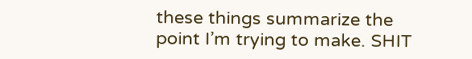these things summarize the point I’m trying to make. SHIT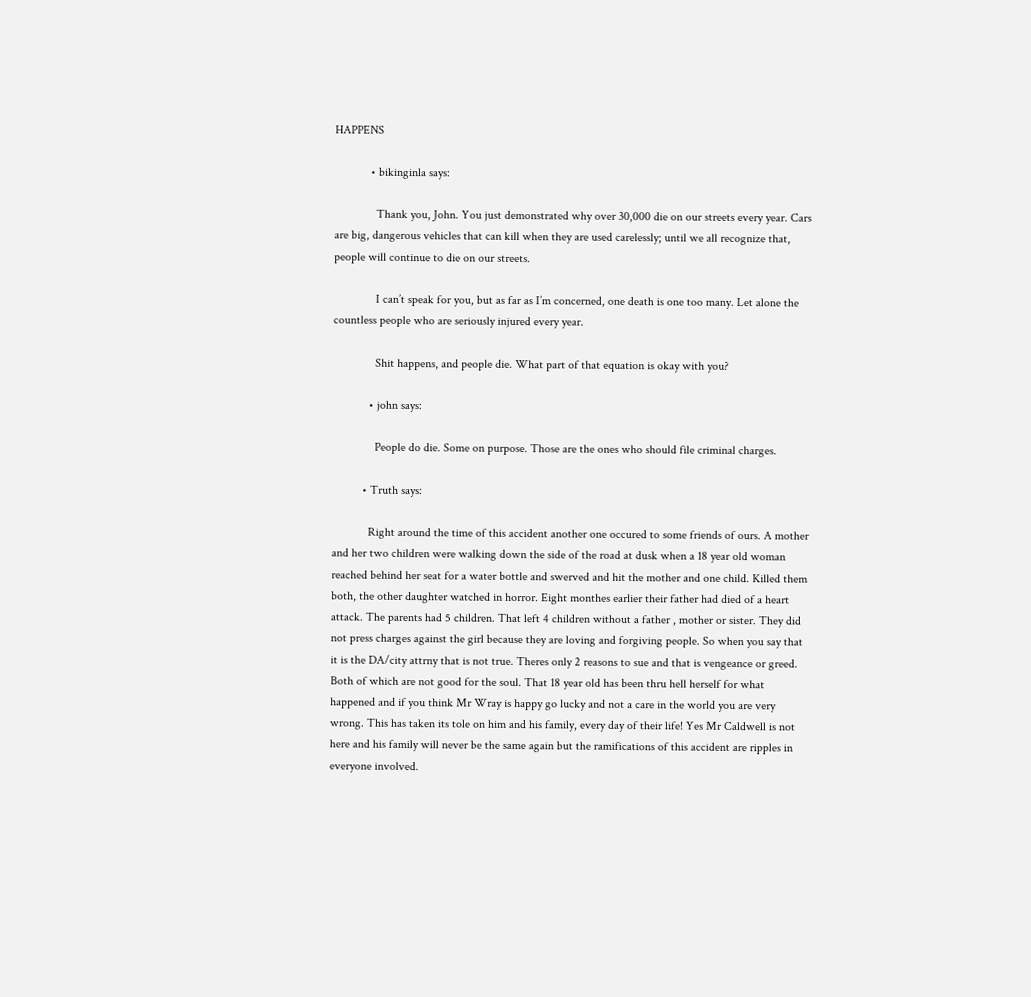HAPPENS

            • bikinginla says:

              Thank you, John. You just demonstrated why over 30,000 die on our streets every year. Cars are big, dangerous vehicles that can kill when they are used carelessly; until we all recognize that, people will continue to die on our streets.

              I can’t speak for you, but as far as I’m concerned, one death is one too many. Let alone the countless people who are seriously injured every year.

              Shit happens, and people die. What part of that equation is okay with you?

            • john says:

              People do die. Some on purpose. Those are the ones who should file criminal charges.

          • Truth says:

            Right around the time of this accident another one occured to some friends of ours. A mother and her two children were walking down the side of the road at dusk when a 18 year old woman reached behind her seat for a water bottle and swerved and hit the mother and one child. Killed them both, the other daughter watched in horror. Eight monthes earlier their father had died of a heart attack. The parents had 5 children. That left 4 children without a father , mother or sister. They did not press charges against the girl because they are loving and forgiving people. So when you say that it is the DA/city attrny that is not true. Theres only 2 reasons to sue and that is vengeance or greed. Both of which are not good for the soul. That 18 year old has been thru hell herself for what happened and if you think Mr Wray is happy go lucky and not a care in the world you are very wrong. This has taken its tole on him and his family, every day of their life! Yes Mr Caldwell is not here and his family will never be the same again but the ramifications of this accident are ripples in everyone involved.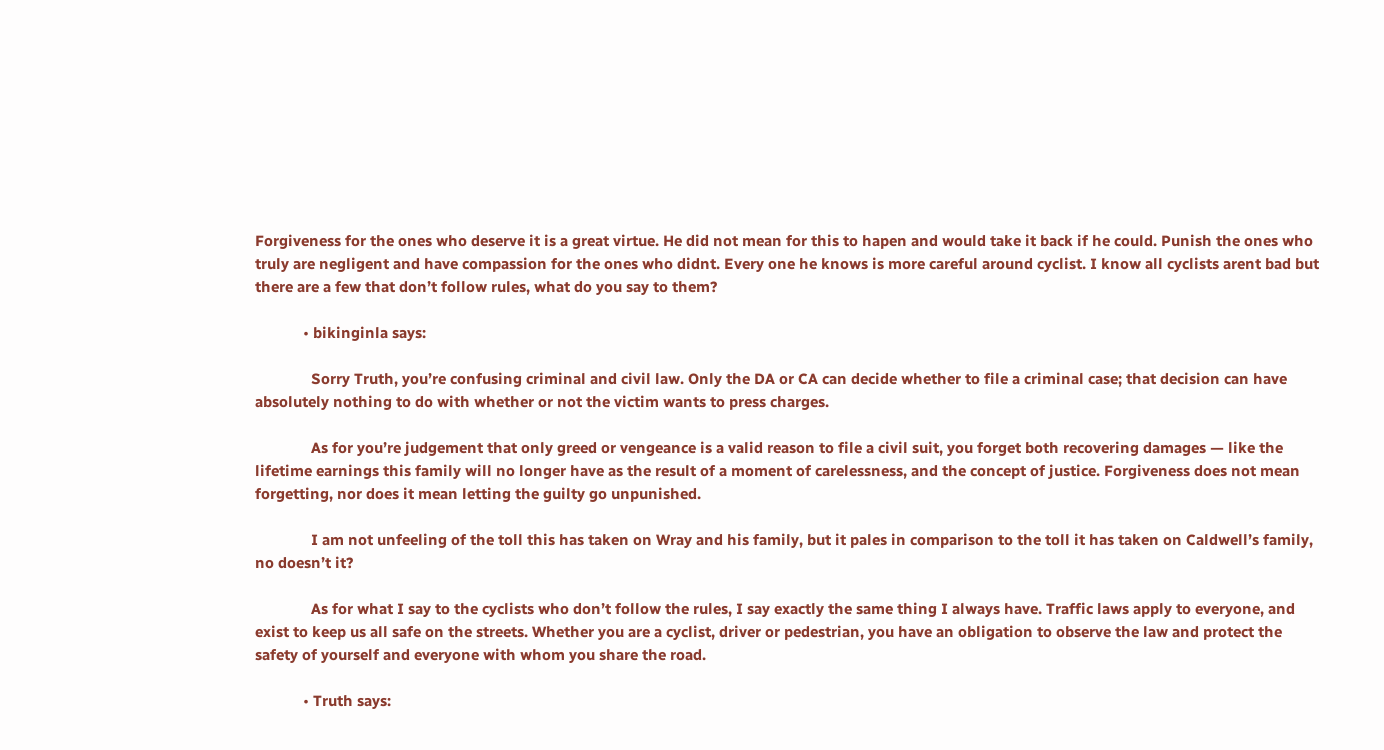Forgiveness for the ones who deserve it is a great virtue. He did not mean for this to hapen and would take it back if he could. Punish the ones who truly are negligent and have compassion for the ones who didnt. Every one he knows is more careful around cyclist. I know all cyclists arent bad but there are a few that don’t follow rules, what do you say to them?

            • bikinginla says:

              Sorry Truth, you’re confusing criminal and civil law. Only the DA or CA can decide whether to file a criminal case; that decision can have absolutely nothing to do with whether or not the victim wants to press charges.

              As for you’re judgement that only greed or vengeance is a valid reason to file a civil suit, you forget both recovering damages — like the lifetime earnings this family will no longer have as the result of a moment of carelessness, and the concept of justice. Forgiveness does not mean forgetting, nor does it mean letting the guilty go unpunished.

              I am not unfeeling of the toll this has taken on Wray and his family, but it pales in comparison to the toll it has taken on Caldwell’s family, no doesn’t it?

              As for what I say to the cyclists who don’t follow the rules, I say exactly the same thing I always have. Traffic laws apply to everyone, and exist to keep us all safe on the streets. Whether you are a cyclist, driver or pedestrian, you have an obligation to observe the law and protect the safety of yourself and everyone with whom you share the road.

            • Truth says: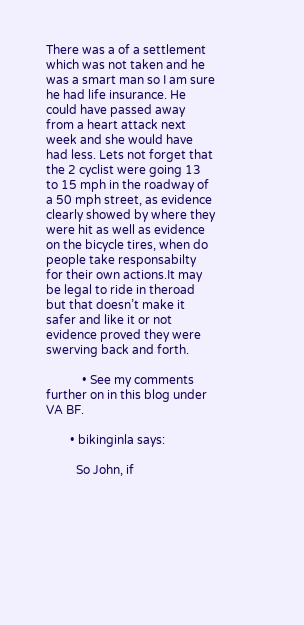There was a of a settlement which was not taken and he was a smart man so I am sure he had life insurance. He could have passed away from a heart attack next week and she would have had less. Lets not forget that the 2 cyclist were going 13 to 15 mph in the roadway of a 50 mph street, as evidence clearly showed by where they were hit as well as evidence on the bicycle tires, when do people take responsabilty for their own actions.It may be legal to ride in theroad but that doesn’t make it safer and like it or not evidence proved they were swerving back and forth.

            • See my comments further on in this blog under VA BF.

        • bikinginla says:

          So John, if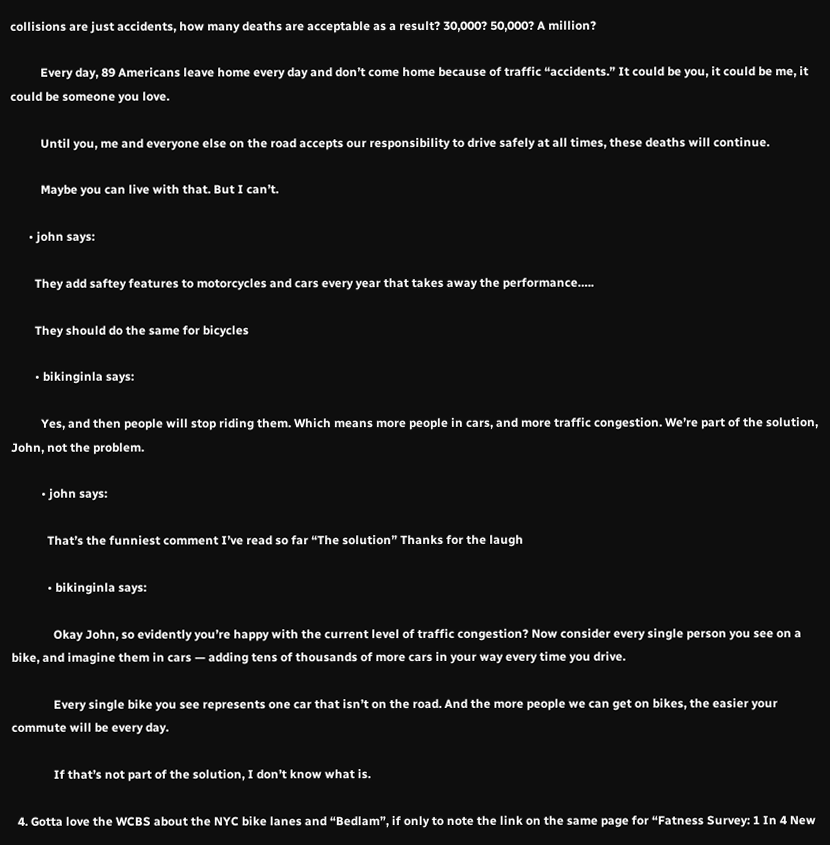collisions are just accidents, how many deaths are acceptable as a result? 30,000? 50,000? A million?

          Every day, 89 Americans leave home every day and don’t come home because of traffic “accidents.” It could be you, it could be me, it could be someone you love.

          Until you, me and everyone else on the road accepts our responsibility to drive safely at all times, these deaths will continue.

          Maybe you can live with that. But I can’t.

      • john says:

        They add saftey features to motorcycles and cars every year that takes away the performance…..

        They should do the same for bicycles

        • bikinginla says:

          Yes, and then people will stop riding them. Which means more people in cars, and more traffic congestion. We’re part of the solution, John, not the problem.

          • john says:

            That’s the funniest comment I’ve read so far “The solution” Thanks for the laugh

            • bikinginla says:

              Okay John, so evidently you’re happy with the current level of traffic congestion? Now consider every single person you see on a bike, and imagine them in cars — adding tens of thousands of more cars in your way every time you drive.

              Every single bike you see represents one car that isn’t on the road. And the more people we can get on bikes, the easier your commute will be every day.

              If that’s not part of the solution, I don’t know what is.

  4. Gotta love the WCBS about the NYC bike lanes and “Bedlam”, if only to note the link on the same page for “Fatness Survey: 1 In 4 New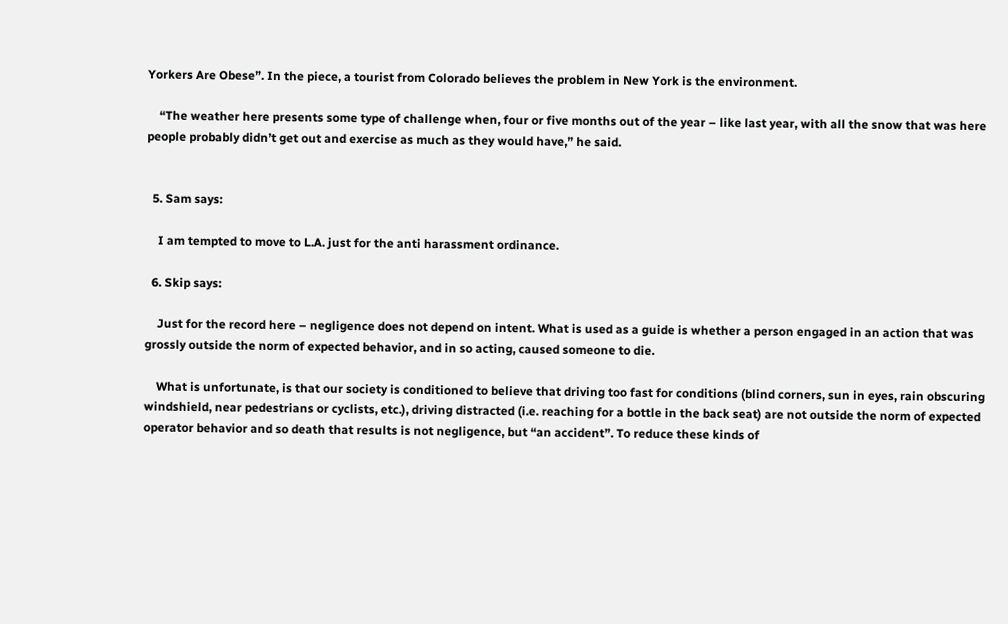Yorkers Are Obese”. In the piece, a tourist from Colorado believes the problem in New York is the environment.

    “The weather here presents some type of challenge when, four or five months out of the year – like last year, with all the snow that was here people probably didn’t get out and exercise as much as they would have,” he said.


  5. Sam says:

    I am tempted to move to L.A. just for the anti harassment ordinance.

  6. Skip says:

    Just for the record here – negligence does not depend on intent. What is used as a guide is whether a person engaged in an action that was grossly outside the norm of expected behavior, and in so acting, caused someone to die.

    What is unfortunate, is that our society is conditioned to believe that driving too fast for conditions (blind corners, sun in eyes, rain obscuring windshield, near pedestrians or cyclists, etc.), driving distracted (i.e. reaching for a bottle in the back seat) are not outside the norm of expected operator behavior and so death that results is not negligence, but “an accident”. To reduce these kinds of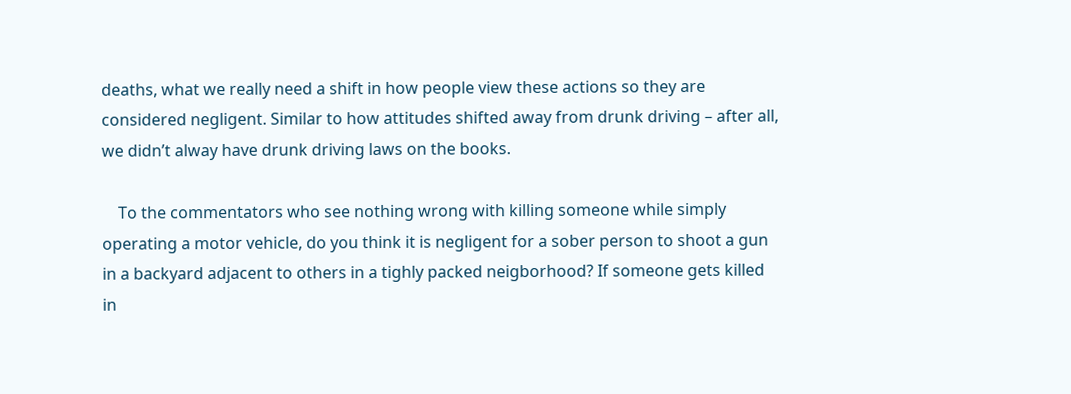deaths, what we really need a shift in how people view these actions so they are considered negligent. Similar to how attitudes shifted away from drunk driving – after all, we didn’t alway have drunk driving laws on the books.

    To the commentators who see nothing wrong with killing someone while simply operating a motor vehicle, do you think it is negligent for a sober person to shoot a gun in a backyard adjacent to others in a tighly packed neigborhood? If someone gets killed in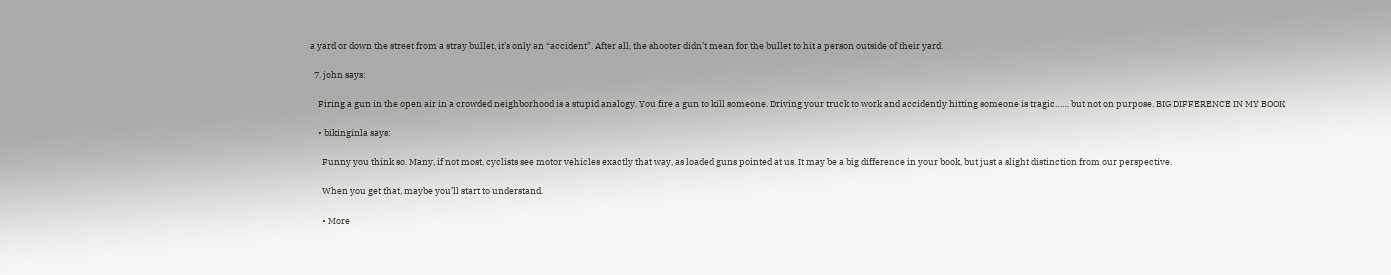a yard or down the street from a stray bullet, it’s only an “accident”. After all, the shooter didn’t mean for the bullet to hit a person outside of their yard.

  7. john says:

    Firing a gun in the open air in a crowded neighborhood is a stupid analogy. You fire a gun to kill someone. Driving your truck to work and accidently hitting someone is tragic…… but not on purpose. BIG DIFFERENCE IN MY BOOK

    • bikinginla says:

      Funny you think so. Many, if not most, cyclists see motor vehicles exactly that way, as loaded guns pointed at us. It may be a big difference in your book, but just a slight distinction from our perspective.

      When you get that, maybe you’ll start to understand.

      • More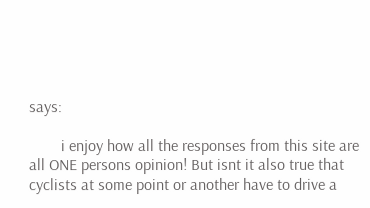says:

        i enjoy how all the responses from this site are all ONE persons opinion! But isnt it also true that cyclists at some point or another have to drive a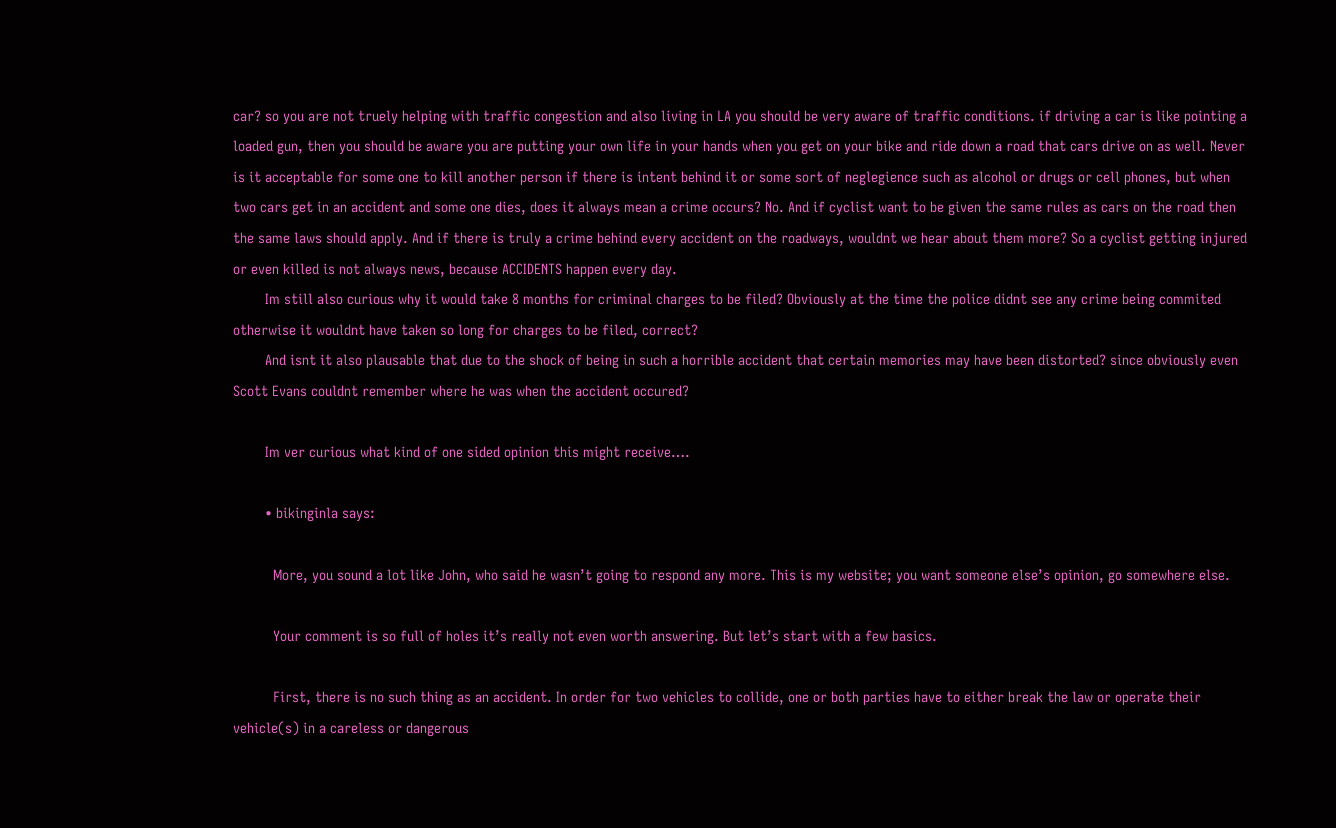car? so you are not truely helping with traffic congestion and also living in LA you should be very aware of traffic conditions. if driving a car is like pointing a loaded gun, then you should be aware you are putting your own life in your hands when you get on your bike and ride down a road that cars drive on as well. Never is it acceptable for some one to kill another person if there is intent behind it or some sort of neglegience such as alcohol or drugs or cell phones, but when two cars get in an accident and some one dies, does it always mean a crime occurs? No. And if cyclist want to be given the same rules as cars on the road then the same laws should apply. And if there is truly a crime behind every accident on the roadways, wouldnt we hear about them more? So a cyclist getting injured or even killed is not always news, because ACCIDENTS happen every day.
        Im still also curious why it would take 8 months for criminal charges to be filed? Obviously at the time the police didnt see any crime being commited otherwise it wouldnt have taken so long for charges to be filed, correct?
        And isnt it also plausable that due to the shock of being in such a horrible accident that certain memories may have been distorted? since obviously even Scott Evans couldnt remember where he was when the accident occured?

        Im ver curious what kind of one sided opinion this might receive….

        • bikinginla says:

          More, you sound a lot like John, who said he wasn’t going to respond any more. This is my website; you want someone else’s opinion, go somewhere else.

          Your comment is so full of holes it’s really not even worth answering. But let’s start with a few basics.

          First, there is no such thing as an accident. In order for two vehicles to collide, one or both parties have to either break the law or operate their vehicle(s) in a careless or dangerous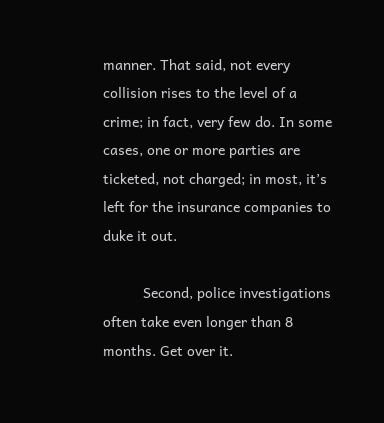manner. That said, not every collision rises to the level of a crime; in fact, very few do. In some cases, one or more parties are ticketed, not charged; in most, it’s left for the insurance companies to duke it out.

          Second, police investigations often take even longer than 8 months. Get over it.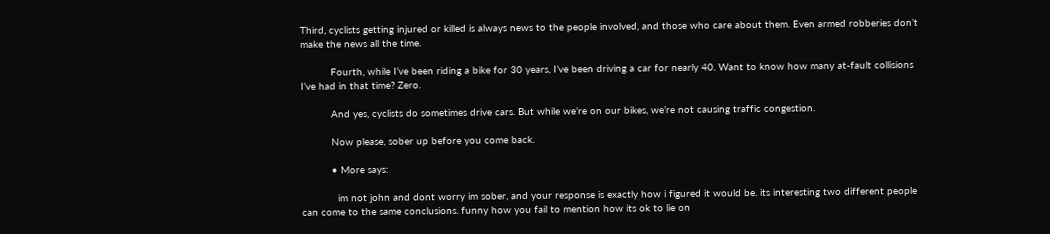Third, cyclists getting injured or killed is always news to the people involved, and those who care about them. Even armed robberies don’t make the news all the time.

          Fourth, while I’ve been riding a bike for 30 years, I’ve been driving a car for nearly 40. Want to know how many at-fault collisions I’ve had in that time? Zero.

          And yes, cyclists do sometimes drive cars. But while we’re on our bikes, we’re not causing traffic congestion.

          Now please, sober up before you come back.

          • More says:

            im not john and dont worry im sober, and your response is exactly how i figured it would be. its interesting two different people can come to the same conclusions. funny how you fail to mention how its ok to lie on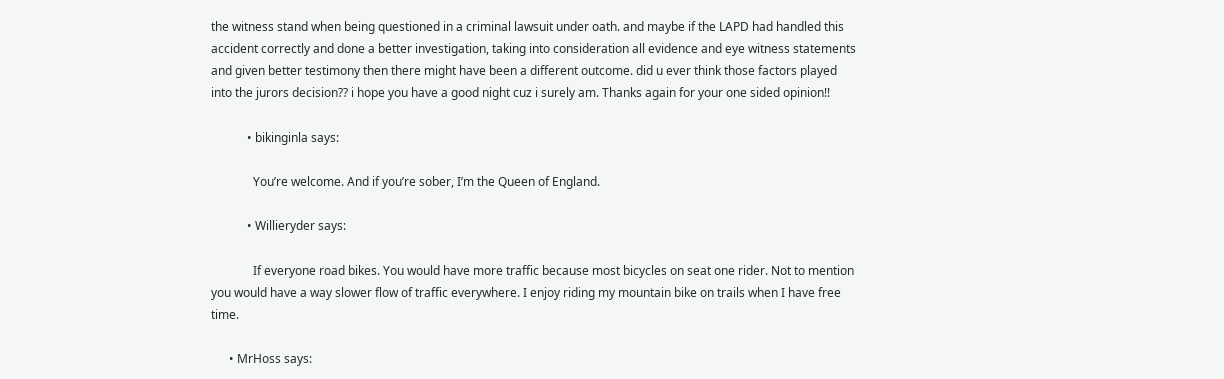the witness stand when being questioned in a criminal lawsuit under oath. and maybe if the LAPD had handled this accident correctly and done a better investigation, taking into consideration all evidence and eye witness statements and given better testimony then there might have been a different outcome. did u ever think those factors played into the jurors decision?? i hope you have a good night cuz i surely am. Thanks again for your one sided opinion!!

            • bikinginla says:

              You’re welcome. And if you’re sober, I’m the Queen of England.

            • Willieryder says:

              If everyone road bikes. You would have more traffic because most bicycles on seat one rider. Not to mention you would have a way slower flow of traffic everywhere. I enjoy riding my mountain bike on trails when I have free time.

      • MrHoss says: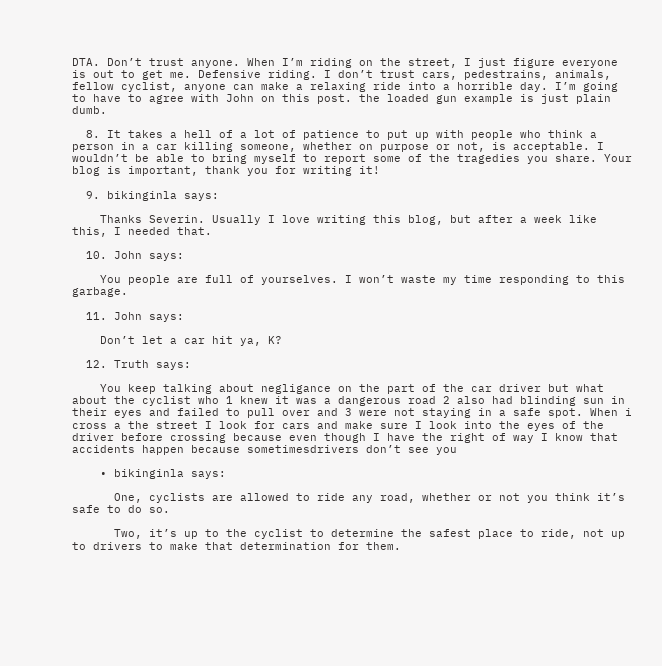DTA. Don’t trust anyone. When I’m riding on the street, I just figure everyone is out to get me. Defensive riding. I don’t trust cars, pedestrains, animals, fellow cyclist, anyone can make a relaxing ride into a horrible day. I’m going to have to agree with John on this post. the loaded gun example is just plain dumb.

  8. It takes a hell of a lot of patience to put up with people who think a person in a car killing someone, whether on purpose or not, is acceptable. I wouldn’t be able to bring myself to report some of the tragedies you share. Your blog is important, thank you for writing it!

  9. bikinginla says:

    Thanks Severin. Usually I love writing this blog, but after a week like this, I needed that.

  10. John says:

    You people are full of yourselves. I won’t waste my time responding to this garbage.

  11. John says:

    Don’t let a car hit ya, K?

  12. Truth says:

    You keep talking about negligance on the part of the car driver but what about the cyclist who 1 knew it was a dangerous road 2 also had blinding sun in their eyes and failed to pull over and 3 were not staying in a safe spot. When i cross a the street I look for cars and make sure I look into the eyes of the driver before crossing because even though I have the right of way I know that accidents happen because sometimesdrivers don’t see you

    • bikinginla says:

      One, cyclists are allowed to ride any road, whether or not you think it’s safe to do so.

      Two, it’s up to the cyclist to determine the safest place to ride, not up to drivers to make that determination for them.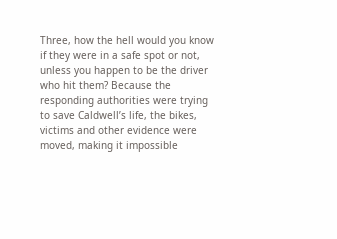Three, how the hell would you know if they were in a safe spot or not, unless you happen to be the driver who hit them? Because the responding authorities were trying to save Caldwell’s life, the bikes, victims and other evidence were moved, making it impossible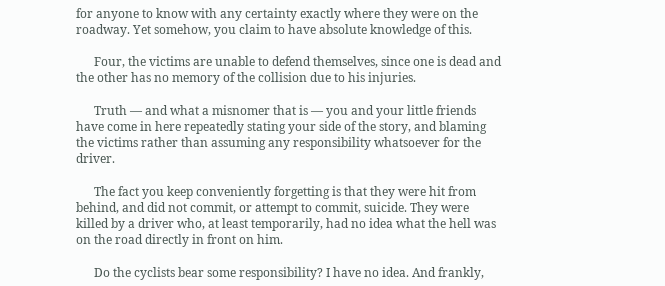for anyone to know with any certainty exactly where they were on the roadway. Yet somehow, you claim to have absolute knowledge of this.

      Four, the victims are unable to defend themselves, since one is dead and the other has no memory of the collision due to his injuries.

      Truth — and what a misnomer that is — you and your little friends have come in here repeatedly stating your side of the story, and blaming the victims rather than assuming any responsibility whatsoever for the driver.

      The fact you keep conveniently forgetting is that they were hit from behind, and did not commit, or attempt to commit, suicide. They were killed by a driver who, at least temporarily, had no idea what the hell was on the road directly in front on him.

      Do the cyclists bear some responsibility? I have no idea. And frankly,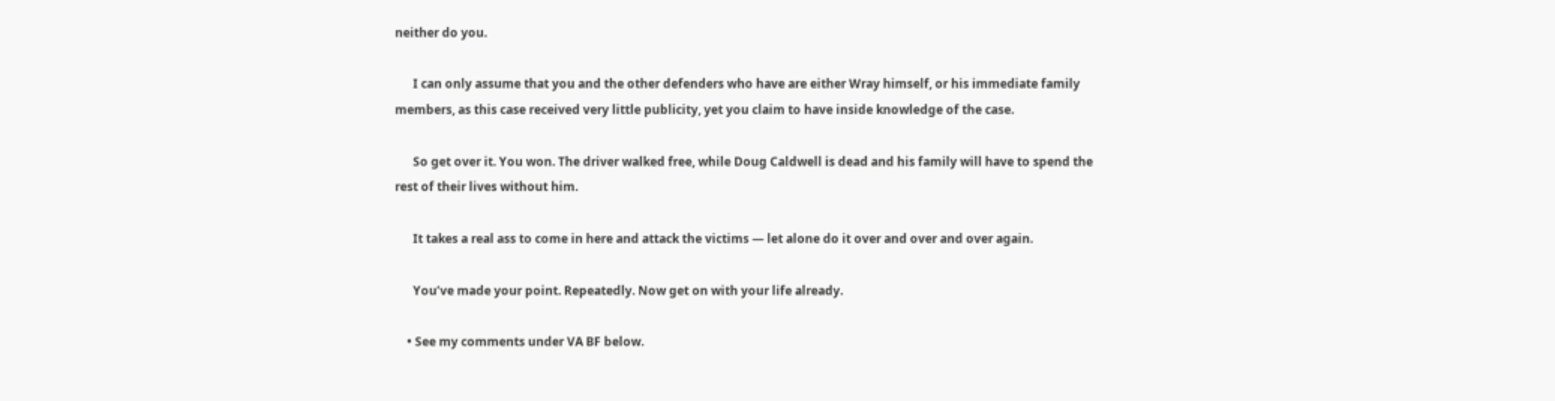neither do you.

      I can only assume that you and the other defenders who have are either Wray himself, or his immediate family members, as this case received very little publicity, yet you claim to have inside knowledge of the case.

      So get over it. You won. The driver walked free, while Doug Caldwell is dead and his family will have to spend the rest of their lives without him.

      It takes a real ass to come in here and attack the victims — let alone do it over and over and over again.

      You’ve made your point. Repeatedly. Now get on with your life already.

    • See my comments under VA BF below.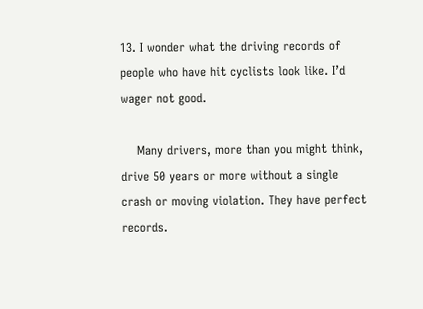13. I wonder what the driving records of people who have hit cyclists look like. I’d wager not good.

    Many drivers, more than you might think, drive 50 years or more without a single crash or moving violation. They have perfect records.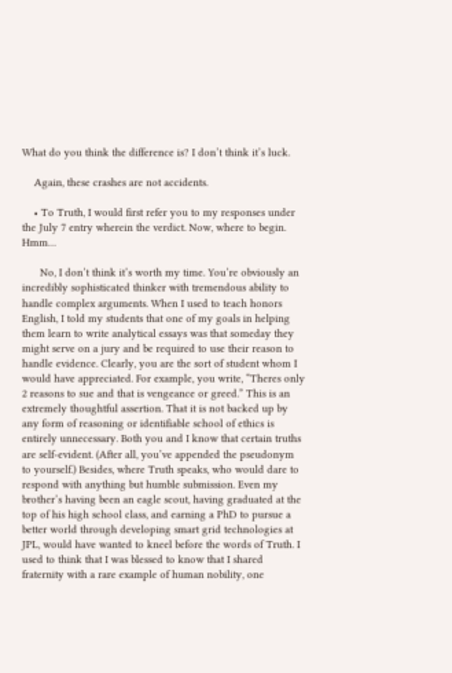What do you think the difference is? I don’t think it’s luck.

    Again, these crashes are not accidents.

    • To Truth, I would first refer you to my responses under the July 7 entry wherein the verdict. Now, where to begin. Hmm…

      No, I don’t think it’s worth my time. You’re obviously an incredibly sophisticated thinker with tremendous ability to handle complex arguments. When I used to teach honors English, I told my students that one of my goals in helping them learn to write analytical essays was that someday they might serve on a jury and be required to use their reason to handle evidence. Clearly, you are the sort of student whom I would have appreciated. For example, you write, “Theres only 2 reasons to sue and that is vengeance or greed.” This is an extremely thoughtful assertion. That it is not backed up by any form of reasoning or identifiable school of ethics is entirely unnecessary. Both you and I know that certain truths are self-evident. (After all, you’ve appended the pseudonym to yourself.) Besides, where Truth speaks, who would dare to respond with anything but humble submission. Even my brother’s having been an eagle scout, having graduated at the top of his high school class, and earning a PhD to pursue a better world through developing smart grid technologies at JPL, would have wanted to kneel before the words of Truth. I used to think that I was blessed to know that I shared fraternity with a rare example of human nobility, one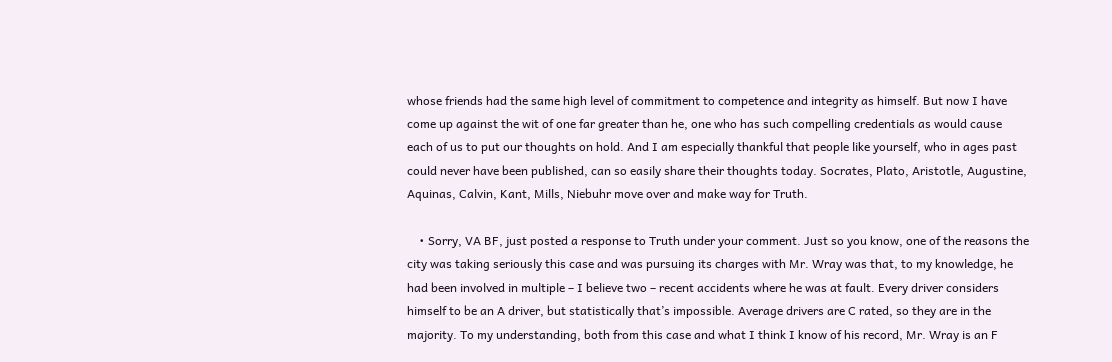whose friends had the same high level of commitment to competence and integrity as himself. But now I have come up against the wit of one far greater than he, one who has such compelling credentials as would cause each of us to put our thoughts on hold. And I am especially thankful that people like yourself, who in ages past could never have been published, can so easily share their thoughts today. Socrates, Plato, Aristotle, Augustine, Aquinas, Calvin, Kant, Mills, Niebuhr move over and make way for Truth.

    • Sorry, VA BF, just posted a response to Truth under your comment. Just so you know, one of the reasons the city was taking seriously this case and was pursuing its charges with Mr. Wray was that, to my knowledge, he had been involved in multiple – I believe two – recent accidents where he was at fault. Every driver considers himself to be an A driver, but statistically that’s impossible. Average drivers are C rated, so they are in the majority. To my understanding, both from this case and what I think I know of his record, Mr. Wray is an F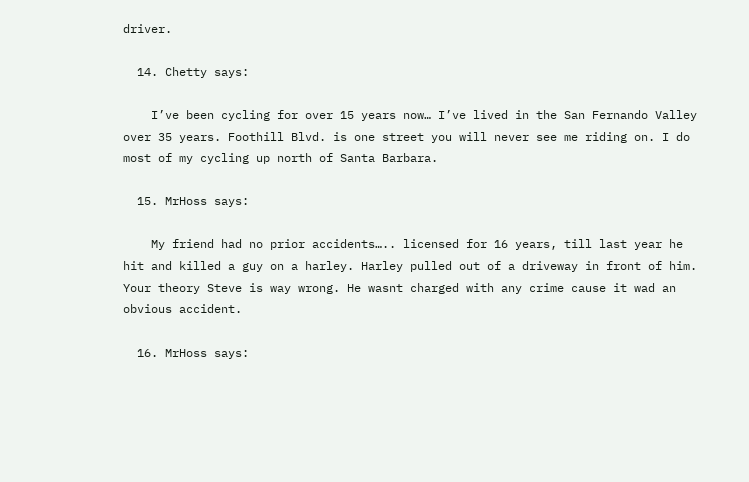driver.

  14. Chetty says:

    I’ve been cycling for over 15 years now… I’ve lived in the San Fernando Valley over 35 years. Foothill Blvd. is one street you will never see me riding on. I do most of my cycling up north of Santa Barbara.

  15. MrHoss says:

    My friend had no prior accidents….. licensed for 16 years, till last year he hit and killed a guy on a harley. Harley pulled out of a driveway in front of him. Your theory Steve is way wrong. He wasnt charged with any crime cause it wad an obvious accident.

  16. MrHoss says: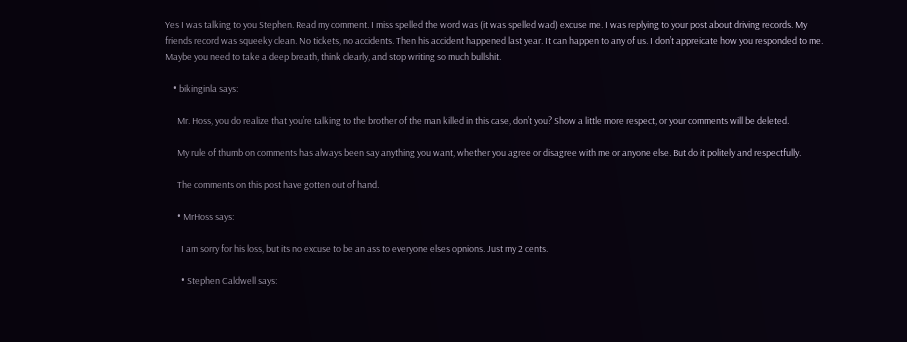Yes I was talking to you Stephen. Read my comment. I miss spelled the word was (it was spelled wad) excuse me. I was replying to your post about driving records. My friends record was squeeky clean. No tickets, no accidents. Then his accident happened last year. It can happen to any of us. I don’t appreicate how you responded to me. Maybe you need to take a deep breath, think clearly, and stop writing so much bullshit.

    • bikinginla says:

      Mr. Hoss, you do realize that you’re talking to the brother of the man killed in this case, don’t you? Show a little more respect, or your comments will be deleted.

      My rule of thumb on comments has always been say anything you want, whether you agree or disagree with me or anyone else. But do it politely and respectfully.

      The comments on this post have gotten out of hand.

      • MrHoss says:

        I am sorry for his loss, but its no excuse to be an ass to everyone elses opnions. Just my 2 cents.

        • Stephen Caldwell says: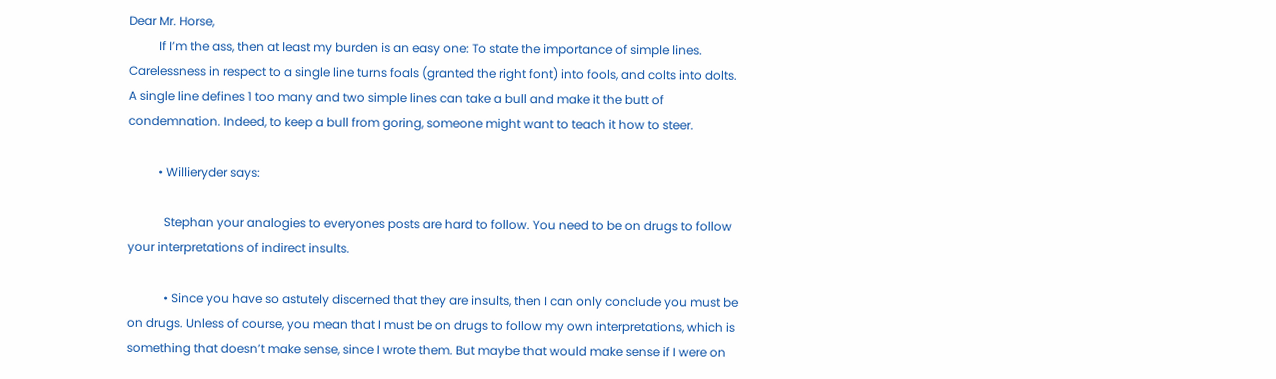Dear Mr. Horse,
          If I’m the ass, then at least my burden is an easy one: To state the importance of simple lines. Carelessness in respect to a single line turns foals (granted the right font) into fools, and colts into dolts. A single line defines 1 too many and two simple lines can take a bull and make it the butt of condemnation. Indeed, to keep a bull from goring, someone might want to teach it how to steer.

          • Willieryder says:

            Stephan your analogies to everyones posts are hard to follow. You need to be on drugs to follow your interpretations of indirect insults.

            • Since you have so astutely discerned that they are insults, then I can only conclude you must be on drugs. Unless of course, you mean that I must be on drugs to follow my own interpretations, which is something that doesn’t make sense, since I wrote them. But maybe that would make sense if I were on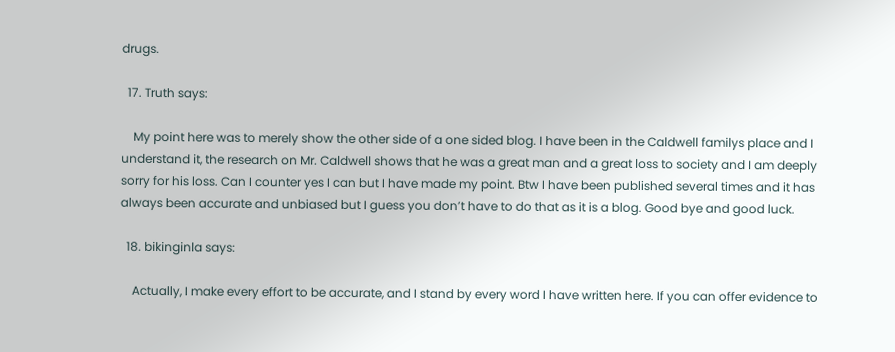drugs.

  17. Truth says:

    My point here was to merely show the other side of a one sided blog. I have been in the Caldwell familys place and I understand it, the research on Mr. Caldwell shows that he was a great man and a great loss to society and I am deeply sorry for his loss. Can I counter yes I can but I have made my point. Btw I have been published several times and it has always been accurate and unbiased but I guess you don’t have to do that as it is a blog. Good bye and good luck.

  18. bikinginla says:

    Actually, I make every effort to be accurate, and I stand by every word I have written here. If you can offer evidence to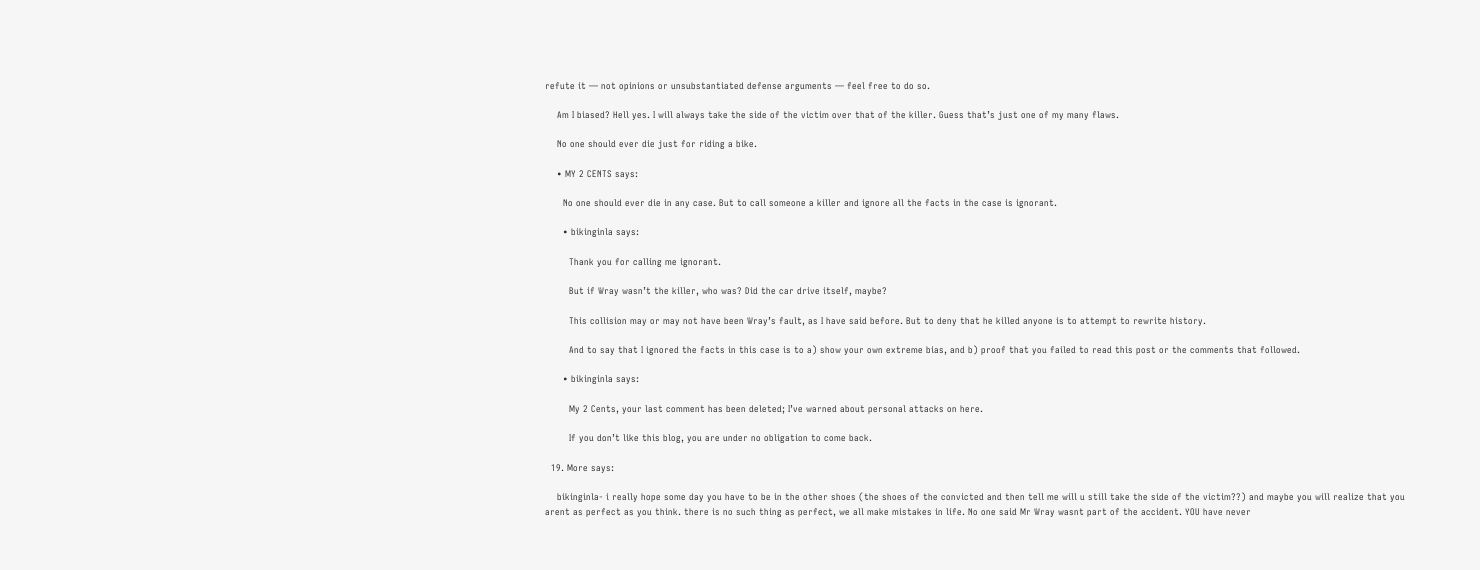refute it — not opinions or unsubstantiated defense arguments — feel free to do so.

    Am I biased? Hell yes. I will always take the side of the victim over that of the killer. Guess that’s just one of my many flaws.

    No one should ever die just for riding a bike.

    • MY 2 CENTS says:

      No one should ever die in any case. But to call someone a killer and ignore all the facts in the case is ignorant.

      • bikinginla says:

        Thank you for calling me ignorant.

        But if Wray wasn’t the killer, who was? Did the car drive itself, maybe?

        This collision may or may not have been Wray’s fault, as I have said before. But to deny that he killed anyone is to attempt to rewrite history.

        And to say that I ignored the facts in this case is to a) show your own extreme bias, and b) proof that you failed to read this post or the comments that followed.

      • bikinginla says:

        My 2 Cents, your last comment has been deleted; I’ve warned about personal attacks on here.

        If you don’t like this blog, you are under no obligation to come back.

  19. More says:

    bikinginla- i really hope some day you have to be in the other shoes (the shoes of the convicted and then tell me will u still take the side of the victim??) and maybe you will realize that you arent as perfect as you think. there is no such thing as perfect, we all make mistakes in life. No one said Mr Wray wasnt part of the accident. YOU have never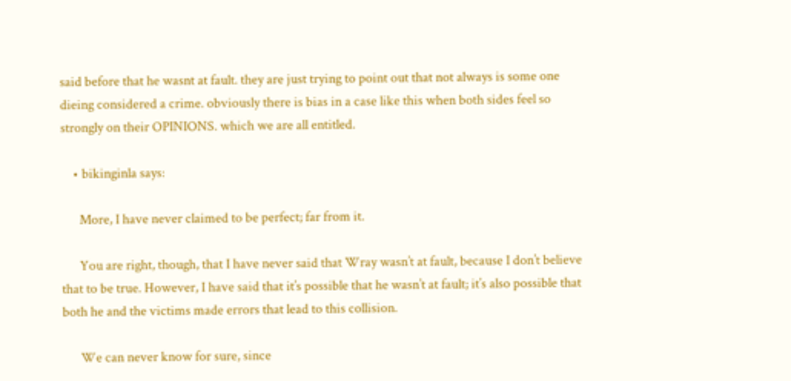said before that he wasnt at fault. they are just trying to point out that not always is some one dieing considered a crime. obviously there is bias in a case like this when both sides feel so strongly on their OPINIONS. which we are all entitled.

    • bikinginla says:

      More, I have never claimed to be perfect; far from it.

      You are right, though, that I have never said that Wray wasn’t at fault, because I don’t believe that to be true. However, I have said that it’s possible that he wasn’t at fault; it’s also possible that both he and the victims made errors that lead to this collision.

      We can never know for sure, since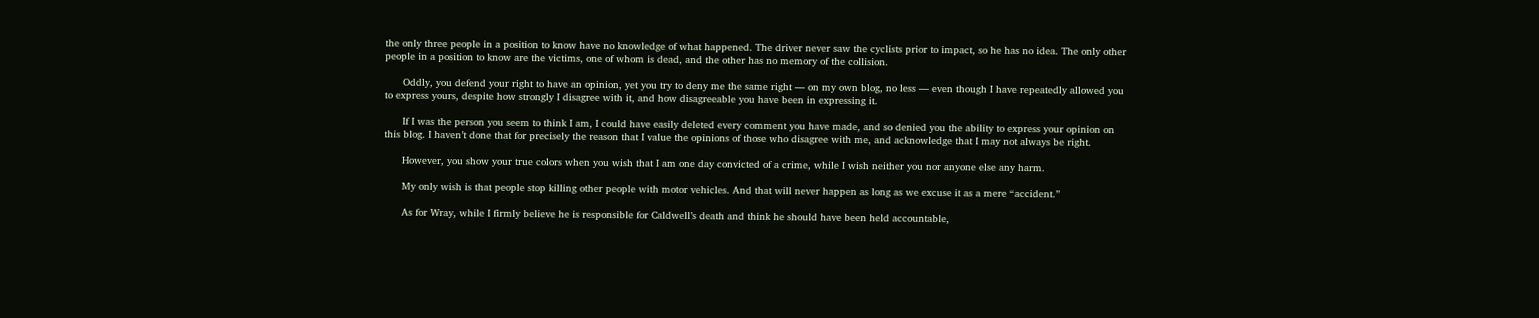the only three people in a position to know have no knowledge of what happened. The driver never saw the cyclists prior to impact, so he has no idea. The only other people in a position to know are the victims, one of whom is dead, and the other has no memory of the collision.

      Oddly, you defend your right to have an opinion, yet you try to deny me the same right — on my own blog, no less — even though I have repeatedly allowed you to express yours, despite how strongly I disagree with it, and how disagreeable you have been in expressing it.

      If I was the person you seem to think I am, I could have easily deleted every comment you have made, and so denied you the ability to express your opinion on this blog. I haven’t done that for precisely the reason that I value the opinions of those who disagree with me, and acknowledge that I may not always be right.

      However, you show your true colors when you wish that I am one day convicted of a crime, while I wish neither you nor anyone else any harm.

      My only wish is that people stop killing other people with motor vehicles. And that will never happen as long as we excuse it as a mere “accident.”

      As for Wray, while I firmly believe he is responsible for Caldwell’s death and think he should have been held accountable,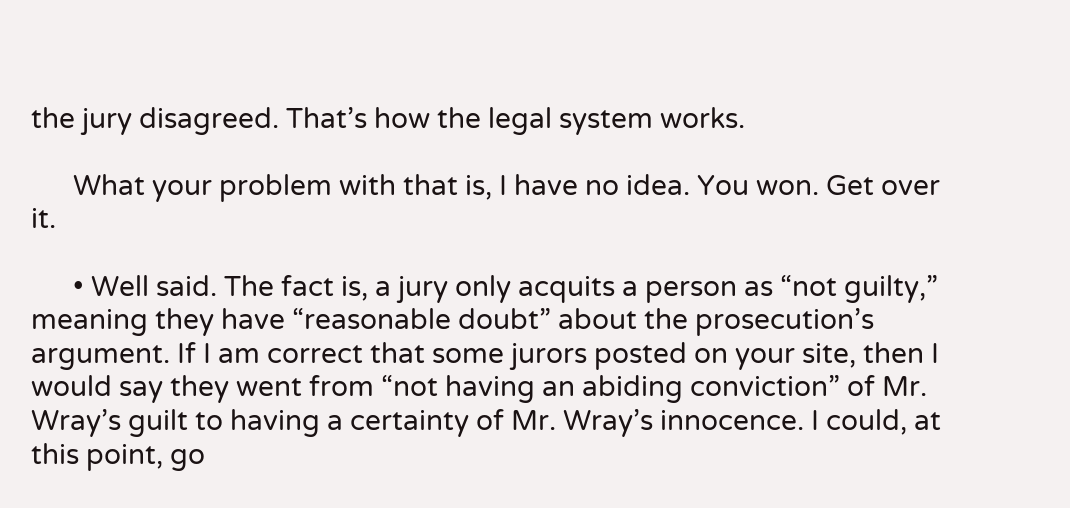the jury disagreed. That’s how the legal system works.

      What your problem with that is, I have no idea. You won. Get over it.

      • Well said. The fact is, a jury only acquits a person as “not guilty,” meaning they have “reasonable doubt” about the prosecution’s argument. If I am correct that some jurors posted on your site, then I would say they went from “not having an abiding conviction” of Mr. Wray’s guilt to having a certainty of Mr. Wray’s innocence. I could, at this point, go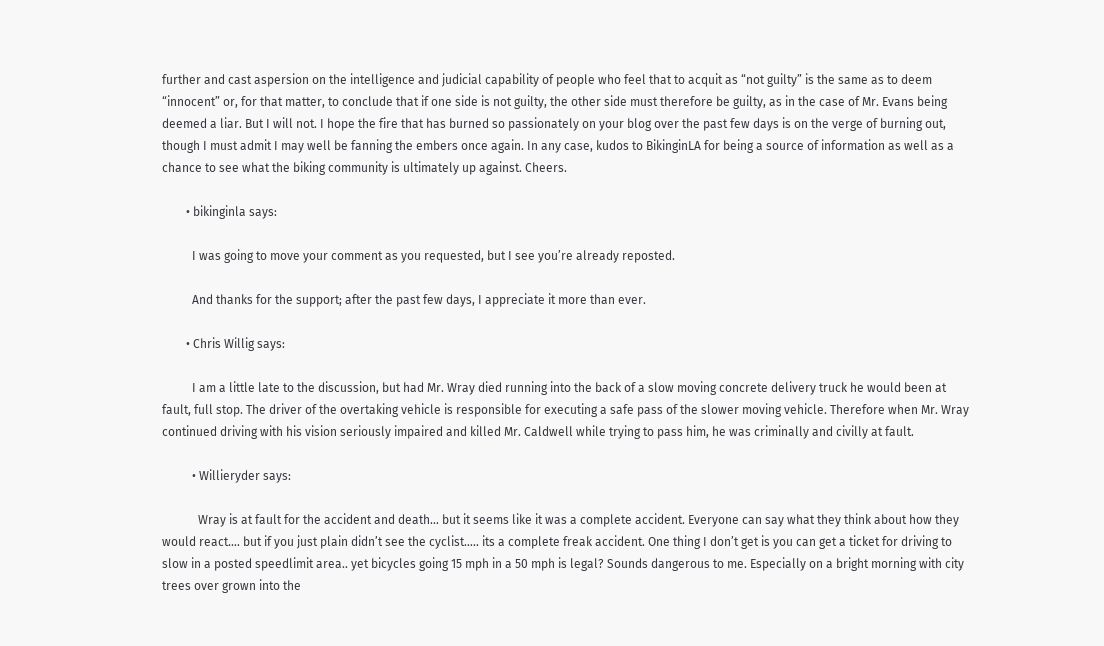further and cast aspersion on the intelligence and judicial capability of people who feel that to acquit as “not guilty” is the same as to deem “innocent” or, for that matter, to conclude that if one side is not guilty, the other side must therefore be guilty, as in the case of Mr. Evans being deemed a liar. But I will not. I hope the fire that has burned so passionately on your blog over the past few days is on the verge of burning out, though I must admit I may well be fanning the embers once again. In any case, kudos to BikinginLA for being a source of information as well as a chance to see what the biking community is ultimately up against. Cheers.

        • bikinginla says:

          I was going to move your comment as you requested, but I see you’re already reposted.

          And thanks for the support; after the past few days, I appreciate it more than ever.

        • Chris Willig says:

          I am a little late to the discussion, but had Mr. Wray died running into the back of a slow moving concrete delivery truck he would been at fault, full stop. The driver of the overtaking vehicle is responsible for executing a safe pass of the slower moving vehicle. Therefore when Mr. Wray continued driving with his vision seriously impaired and killed Mr. Caldwell while trying to pass him, he was criminally and civilly at fault.

          • Willieryder says:

            Wray is at fault for the accident and death… but it seems like it was a complete accident. Everyone can say what they think about how they would react…. but if you just plain didn’t see the cyclist….. its a complete freak accident. One thing I don’t get is you can get a ticket for driving to slow in a posted speedlimit area.. yet bicycles going 15 mph in a 50 mph is legal? Sounds dangerous to me. Especially on a bright morning with city trees over grown into the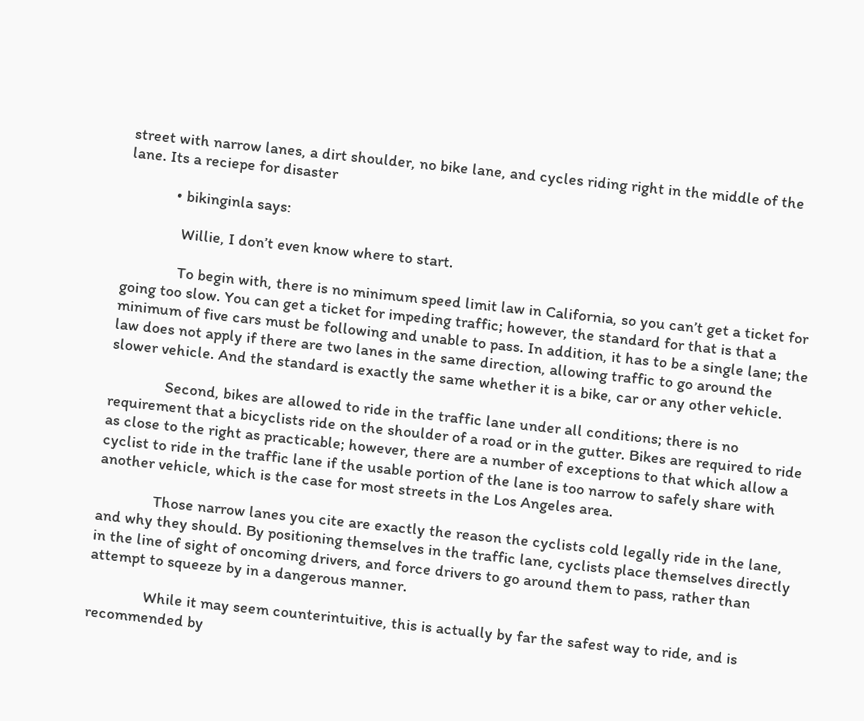street with narrow lanes, a dirt shoulder, no bike lane, and cycles riding right in the middle of the lane. Its a reciepe for disaster

            • bikinginla says:

              Willie, I don’t even know where to start.

              To begin with, there is no minimum speed limit law in California, so you can’t get a ticket for going too slow. You can get a ticket for impeding traffic; however, the standard for that is that a minimum of five cars must be following and unable to pass. In addition, it has to be a single lane; the law does not apply if there are two lanes in the same direction, allowing traffic to go around the slower vehicle. And the standard is exactly the same whether it is a bike, car or any other vehicle.

              Second, bikes are allowed to ride in the traffic lane under all conditions; there is no requirement that a bicyclists ride on the shoulder of a road or in the gutter. Bikes are required to ride as close to the right as practicable; however, there are a number of exceptions to that which allow a cyclist to ride in the traffic lane if the usable portion of the lane is too narrow to safely share with another vehicle, which is the case for most streets in the Los Angeles area.

              Those narrow lanes you cite are exactly the reason the cyclists cold legally ride in the lane, and why they should. By positioning themselves in the traffic lane, cyclists place themselves directly in the line of sight of oncoming drivers, and force drivers to go around them to pass, rather than attempt to squeeze by in a dangerous manner.

              While it may seem counterintuitive, this is actually by far the safest way to ride, and is recommended by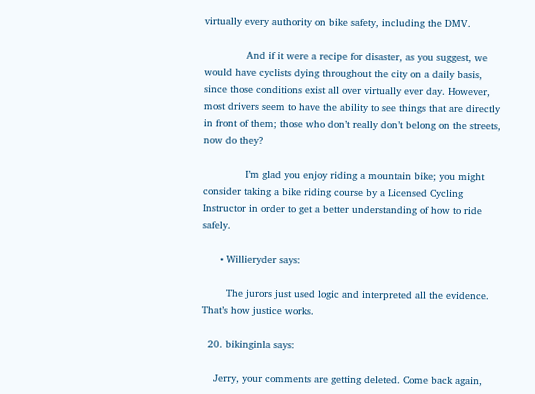virtually every authority on bike safety, including the DMV.

              And if it were a recipe for disaster, as you suggest, we would have cyclists dying throughout the city on a daily basis, since those conditions exist all over virtually ever day. However, most drivers seem to have the ability to see things that are directly in front of them; those who don’t really don’t belong on the streets, now do they?

              I’m glad you enjoy riding a mountain bike; you might consider taking a bike riding course by a Licensed Cycling Instructor in order to get a better understanding of how to ride safely.

      • Willieryder says:

        The jurors just used logic and interpreted all the evidence. That’s how justice works.

  20. bikinginla says:

    Jerry, your comments are getting deleted. Come back again,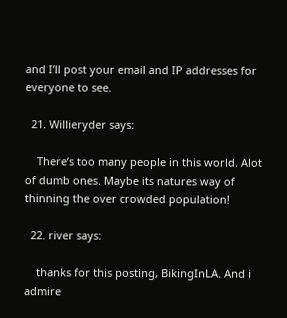and I’ll post your email and IP addresses for everyone to see.

  21. Willieryder says:

    There’s too many people in this world. Alot of dumb ones. Maybe its natures way of thinning the over crowded population!

  22. river says:

    thanks for this posting, BikingInLA. And i admire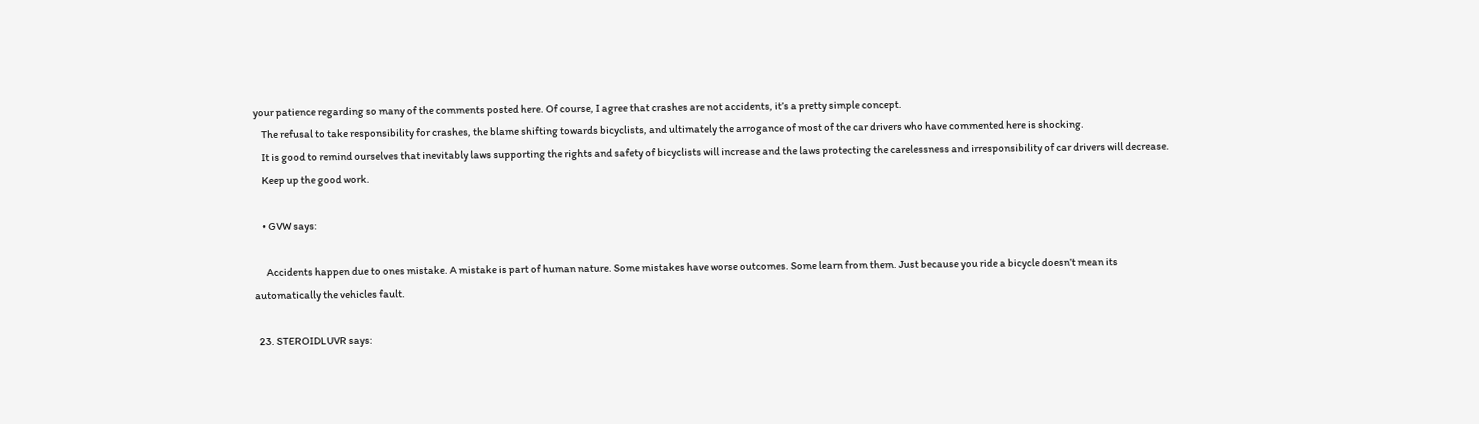your patience regarding so many of the comments posted here. Of course, I agree that crashes are not accidents, it’s a pretty simple concept.
    The refusal to take responsibility for crashes, the blame shifting towards bicyclists, and ultimately the arrogance of most of the car drivers who have commented here is shocking.
    It is good to remind ourselves that inevitably laws supporting the rights and safety of bicyclists will increase and the laws protecting the carelessness and irresponsibility of car drivers will decrease.
    Keep up the good work.

    • GVW says:

      Accidents happen due to ones mistake. A mistake is part of human nature. Some mistakes have worse outcomes. Some learn from them. Just because you ride a bicycle doesn’t mean its automatically the vehicles fault.

  23. STEROIDLUVR says: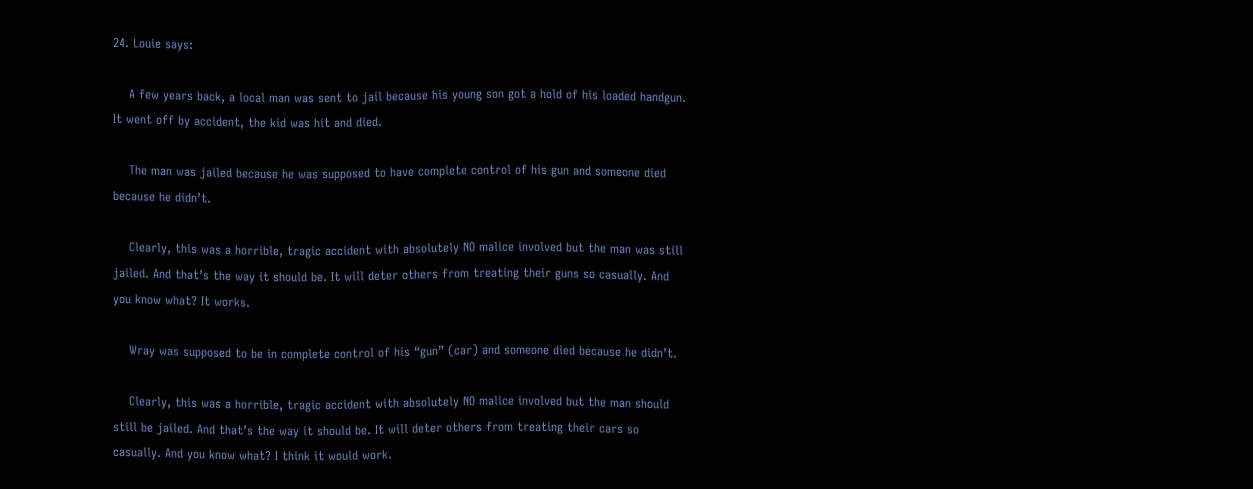24. Louie says:

    A few years back, a local man was sent to jail because his young son got a hold of his loaded handgun. It went off by accident, the kid was hit and died.

    The man was jailed because he was supposed to have complete control of his gun and someone died because he didn’t.

    Clearly, this was a horrible, tragic accident with absolutely NO malice involved but the man was still jailed. And that’s the way it should be. It will deter others from treating their guns so casually. And you know what? It works.

    Wray was supposed to be in complete control of his “gun” (car) and someone died because he didn’t.

    Clearly, this was a horrible, tragic accident with absolutely NO malice involved but the man should still be jailed. And that’s the way it should be. It will deter others from treating their cars so casually. And you know what? I think it would work.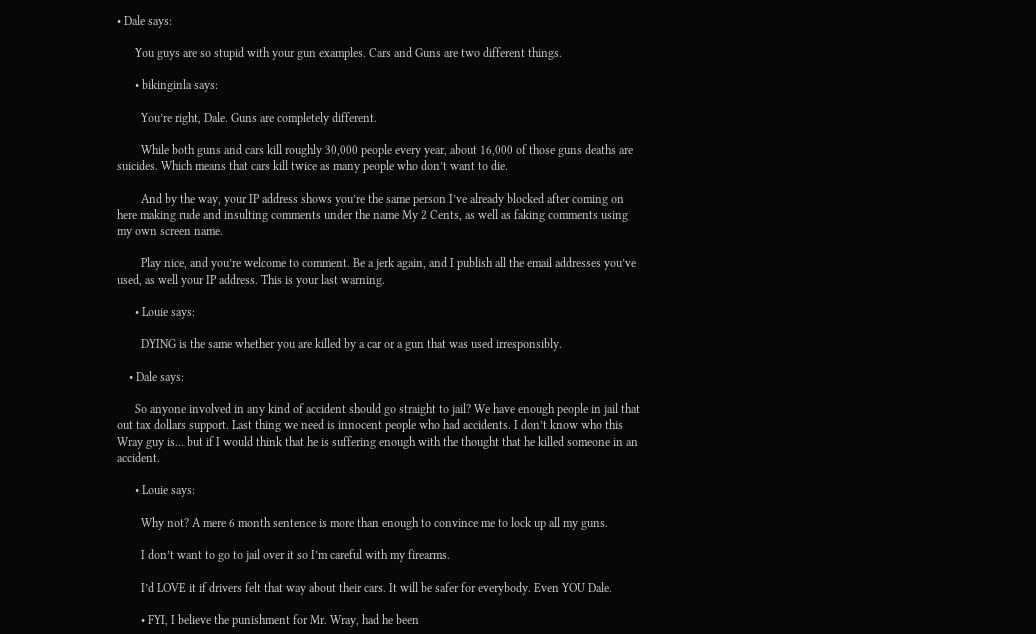• Dale says:

      You guys are so stupid with your gun examples. Cars and Guns are two different things.

      • bikinginla says:

        You’re right, Dale. Guns are completely different.

        While both guns and cars kill roughly 30,000 people every year, about 16,000 of those guns deaths are suicides. Which means that cars kill twice as many people who don’t want to die.

        And by the way, your IP address shows you’re the same person I’ve already blocked after coming on here making rude and insulting comments under the name My 2 Cents, as well as faking comments using my own screen name.

        Play nice, and you’re welcome to comment. Be a jerk again, and I publish all the email addresses you’ve used, as well your IP address. This is your last warning.

      • Louie says:

        DYING is the same whether you are killed by a car or a gun that was used irresponsibly.

    • Dale says:

      So anyone involved in any kind of accident should go straight to jail? We have enough people in jail that out tax dollars support. Last thing we need is innocent people who had accidents. I don’t know who this Wray guy is… but if I would think that he is suffering enough with the thought that he killed someone in an accident.

      • Louie says:

        Why not? A mere 6 month sentence is more than enough to convince me to lock up all my guns.

        I don’t want to go to jail over it so I’m careful with my firearms.

        I’d LOVE it if drivers felt that way about their cars. It will be safer for everybody. Even YOU Dale.

        • FYI, I believe the punishment for Mr. Wray, had he been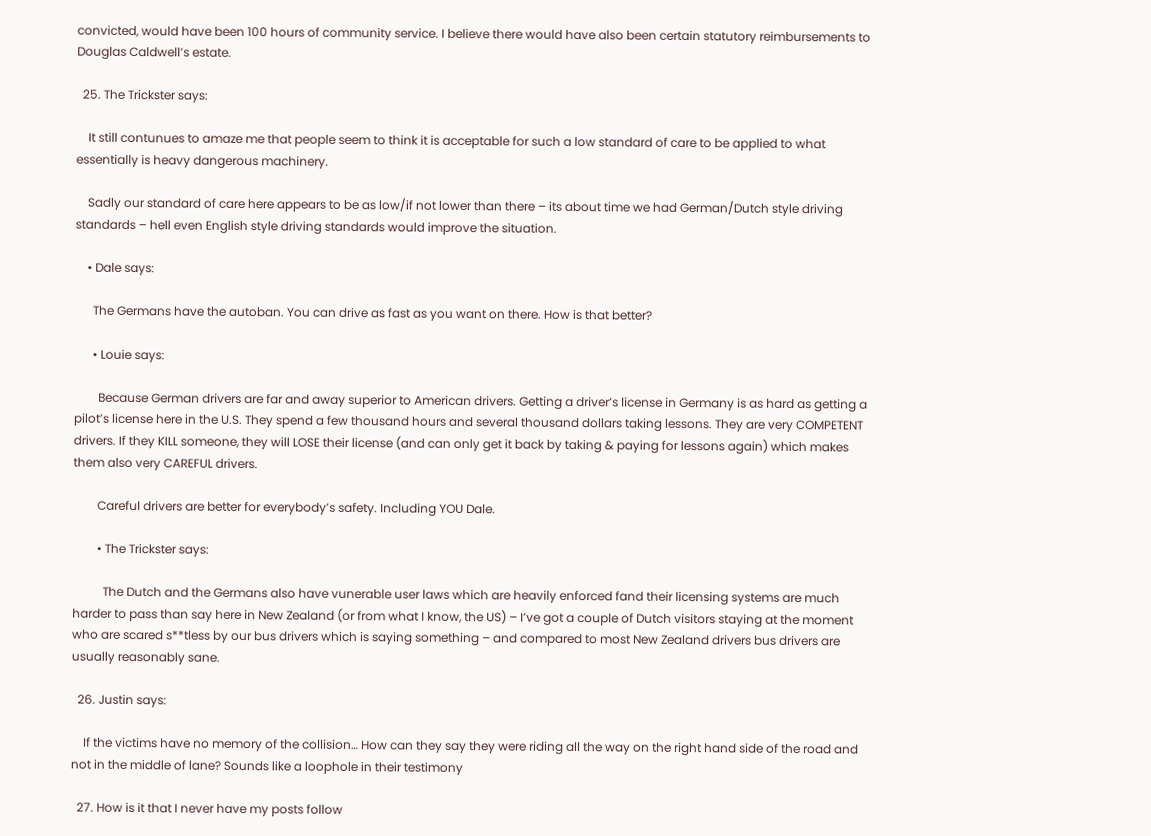convicted, would have been 100 hours of community service. I believe there would have also been certain statutory reimbursements to Douglas Caldwell’s estate.

  25. The Trickster says:

    It still contunues to amaze me that people seem to think it is acceptable for such a low standard of care to be applied to what essentially is heavy dangerous machinery.

    Sadly our standard of care here appears to be as low/if not lower than there – its about time we had German/Dutch style driving standards – hell even English style driving standards would improve the situation.

    • Dale says:

      The Germans have the autoban. You can drive as fast as you want on there. How is that better?

      • Louie says:

        Because German drivers are far and away superior to American drivers. Getting a driver’s license in Germany is as hard as getting a pilot’s license here in the U.S. They spend a few thousand hours and several thousand dollars taking lessons. They are very COMPETENT drivers. If they KILL someone, they will LOSE their license (and can only get it back by taking & paying for lessons again) which makes them also very CAREFUL drivers.

        Careful drivers are better for everybody’s safety. Including YOU Dale.

        • The Trickster says:

          The Dutch and the Germans also have vunerable user laws which are heavily enforced fand their licensing systems are much harder to pass than say here in New Zealand (or from what I know, the US) – I’ve got a couple of Dutch visitors staying at the moment who are scared s**tless by our bus drivers which is saying something – and compared to most New Zealand drivers bus drivers are usually reasonably sane.

  26. Justin says:

    If the victims have no memory of the collision… How can they say they were riding all the way on the right hand side of the road and not in the middle of lane? Sounds like a loophole in their testimony

  27. How is it that I never have my posts follow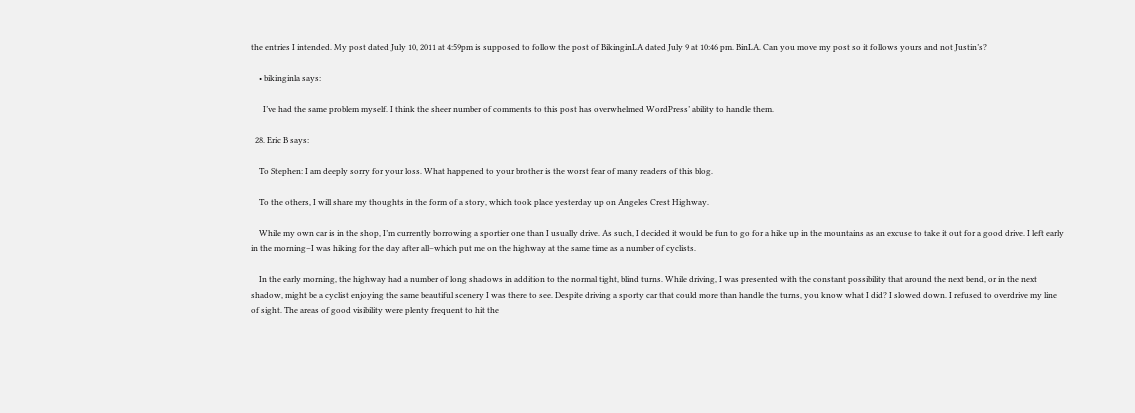the entries I intended. My post dated July 10, 2011 at 4:59pm is supposed to follow the post of BikinginLA dated July 9 at 10:46 pm. BinLA. Can you move my post so it follows yours and not Justin’s?

    • bikinginla says:

      I’ve had the same problem myself. I think the sheer number of comments to this post has overwhelmed WordPress’ ability to handle them.

  28. Eric B says:

    To Stephen: I am deeply sorry for your loss. What happened to your brother is the worst fear of many readers of this blog.

    To the others, I will share my thoughts in the form of a story, which took place yesterday up on Angeles Crest Highway.

    While my own car is in the shop, I’m currently borrowing a sportier one than I usually drive. As such, I decided it would be fun to go for a hike up in the mountains as an excuse to take it out for a good drive. I left early in the morning–I was hiking for the day after all–which put me on the highway at the same time as a number of cyclists.

    In the early morning, the highway had a number of long shadows in addition to the normal tight, blind turns. While driving, I was presented with the constant possibility that around the next bend, or in the next shadow, might be a cyclist enjoying the same beautiful scenery I was there to see. Despite driving a sporty car that could more than handle the turns, you know what I did? I slowed down. I refused to overdrive my line of sight. The areas of good visibility were plenty frequent to hit the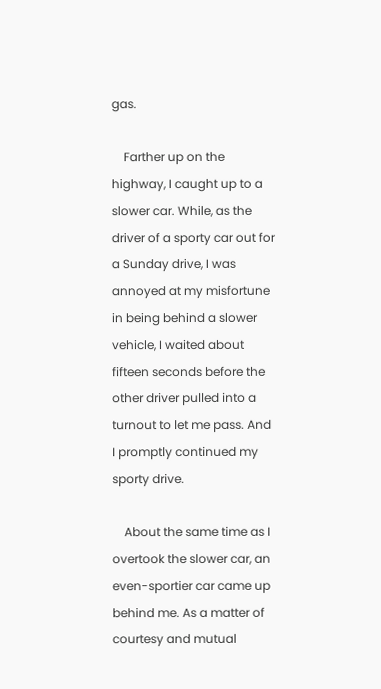gas.

    Farther up on the highway, I caught up to a slower car. While, as the driver of a sporty car out for a Sunday drive, I was annoyed at my misfortune in being behind a slower vehicle, I waited about fifteen seconds before the other driver pulled into a turnout to let me pass. And I promptly continued my sporty drive.

    About the same time as I overtook the slower car, an even-sportier car came up behind me. As a matter of courtesy and mutual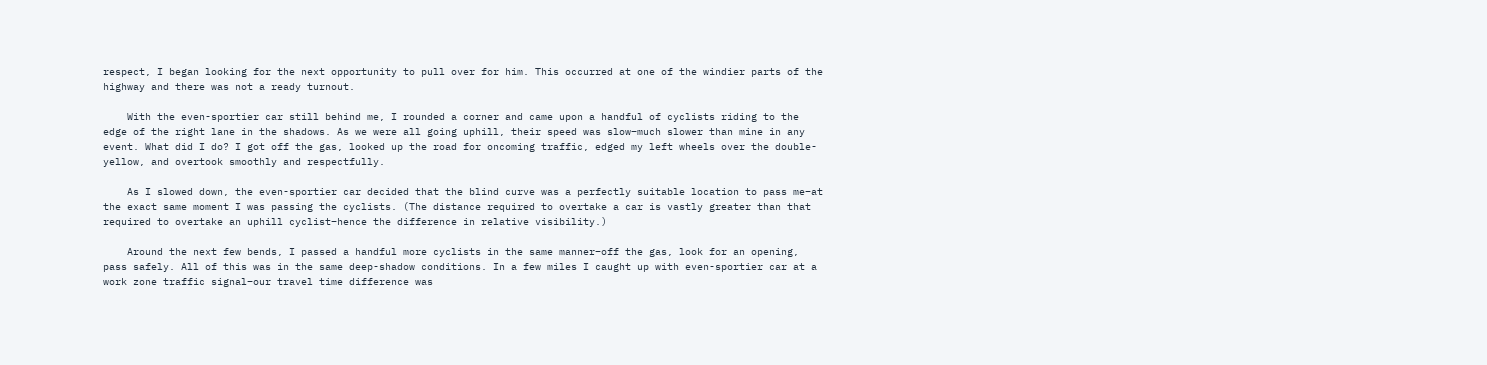respect, I began looking for the next opportunity to pull over for him. This occurred at one of the windier parts of the highway and there was not a ready turnout.

    With the even-sportier car still behind me, I rounded a corner and came upon a handful of cyclists riding to the edge of the right lane in the shadows. As we were all going uphill, their speed was slow–much slower than mine in any event. What did I do? I got off the gas, looked up the road for oncoming traffic, edged my left wheels over the double-yellow, and overtook smoothly and respectfully.

    As I slowed down, the even-sportier car decided that the blind curve was a perfectly suitable location to pass me–at the exact same moment I was passing the cyclists. (The distance required to overtake a car is vastly greater than that required to overtake an uphill cyclist–hence the difference in relative visibility.)

    Around the next few bends, I passed a handful more cyclists in the same manner–off the gas, look for an opening, pass safely. All of this was in the same deep-shadow conditions. In a few miles I caught up with even-sportier car at a work zone traffic signal–our travel time difference was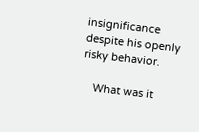insignificance despite his openly risky behavior.

    What was it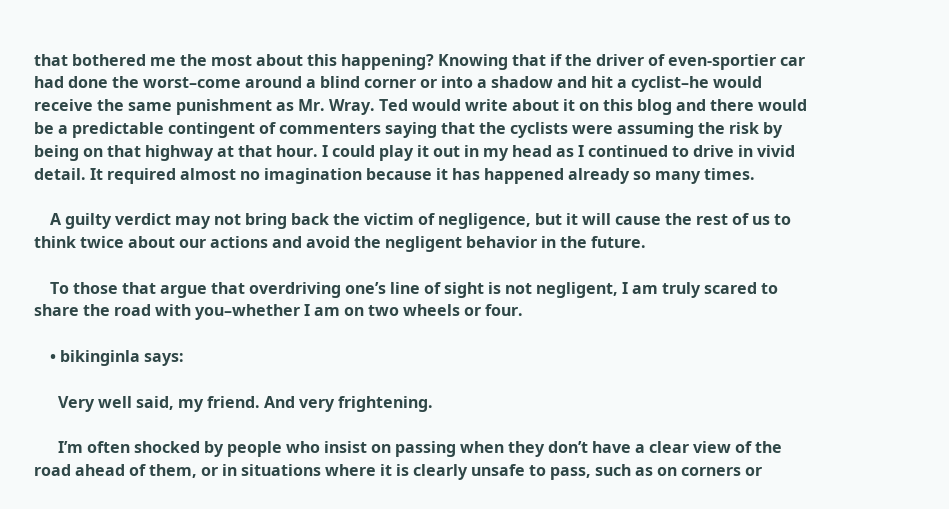that bothered me the most about this happening? Knowing that if the driver of even-sportier car had done the worst–come around a blind corner or into a shadow and hit a cyclist–he would receive the same punishment as Mr. Wray. Ted would write about it on this blog and there would be a predictable contingent of commenters saying that the cyclists were assuming the risk by being on that highway at that hour. I could play it out in my head as I continued to drive in vivid detail. It required almost no imagination because it has happened already so many times.

    A guilty verdict may not bring back the victim of negligence, but it will cause the rest of us to think twice about our actions and avoid the negligent behavior in the future.

    To those that argue that overdriving one’s line of sight is not negligent, I am truly scared to share the road with you–whether I am on two wheels or four.

    • bikinginla says:

      Very well said, my friend. And very frightening.

      I’m often shocked by people who insist on passing when they don’t have a clear view of the road ahead of them, or in situations where it is clearly unsafe to pass, such as on corners or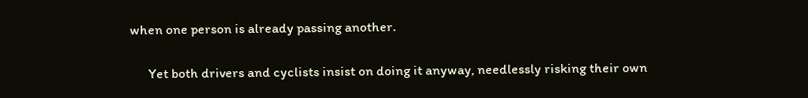when one person is already passing another.

      Yet both drivers and cyclists insist on doing it anyway, needlessly risking their own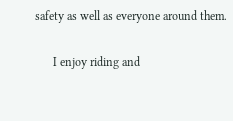safety as well as everyone around them.

      I enjoy riding and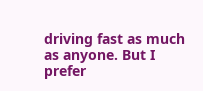driving fast as much as anyone. But I prefer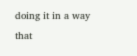doing it in a way that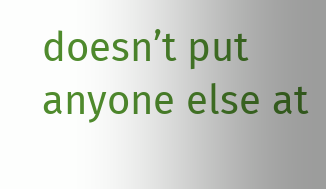doesn’t put anyone else at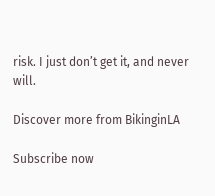risk. I just don’t get it, and never will.

Discover more from BikinginLA

Subscribe now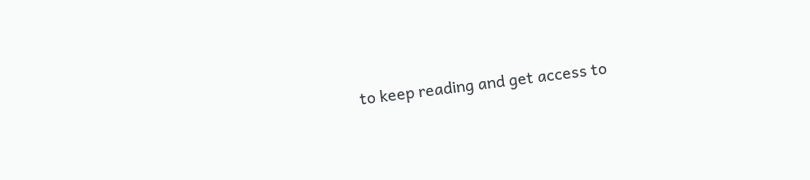to keep reading and get access to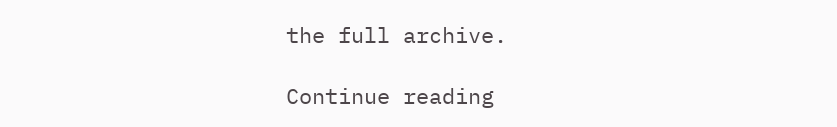the full archive.

Continue reading